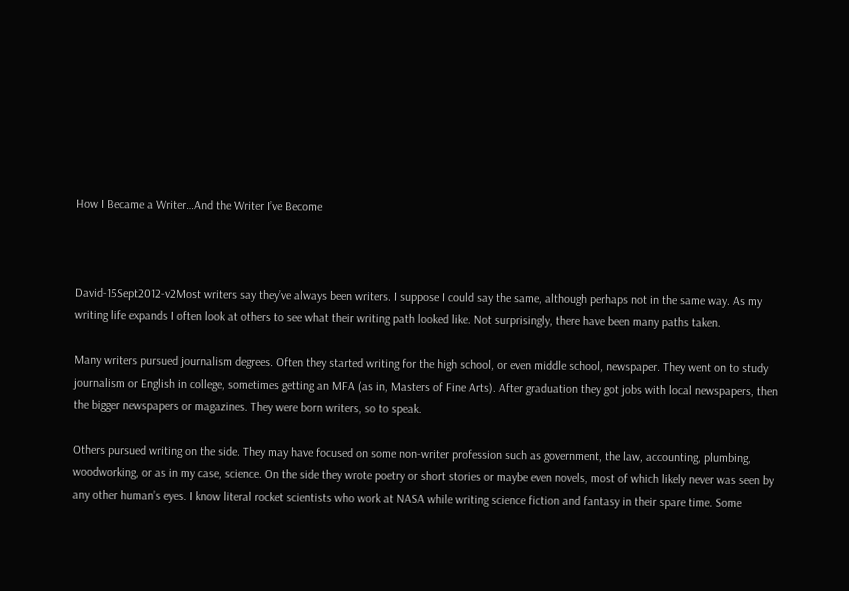How I Became a Writer…And the Writer I’ve Become



David-15Sept2012-v2Most writers say they’ve always been writers. I suppose I could say the same, although perhaps not in the same way. As my writing life expands I often look at others to see what their writing path looked like. Not surprisingly, there have been many paths taken.

Many writers pursued journalism degrees. Often they started writing for the high school, or even middle school, newspaper. They went on to study journalism or English in college, sometimes getting an MFA (as in, Masters of Fine Arts). After graduation they got jobs with local newspapers, then the bigger newspapers or magazines. They were born writers, so to speak.

Others pursued writing on the side. They may have focused on some non-writer profession such as government, the law, accounting, plumbing, woodworking, or as in my case, science. On the side they wrote poetry or short stories or maybe even novels, most of which likely never was seen by any other human’s eyes. I know literal rocket scientists who work at NASA while writing science fiction and fantasy in their spare time. Some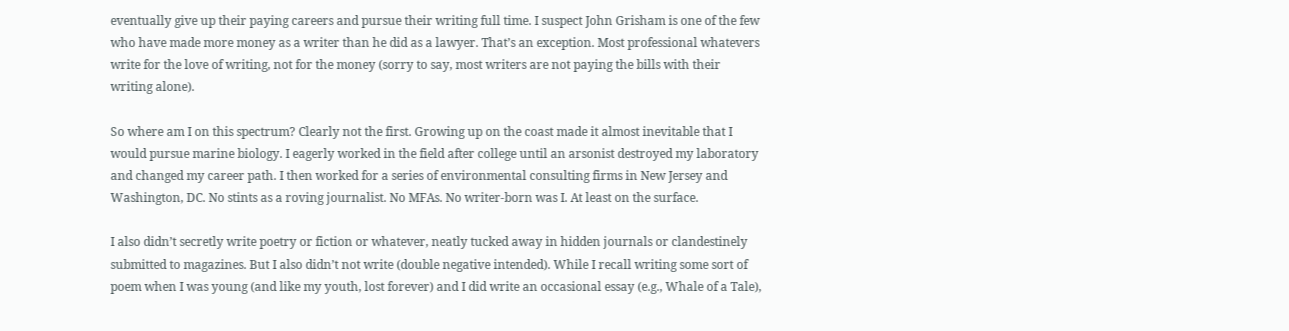eventually give up their paying careers and pursue their writing full time. I suspect John Grisham is one of the few who have made more money as a writer than he did as a lawyer. That’s an exception. Most professional whatevers write for the love of writing, not for the money (sorry to say, most writers are not paying the bills with their writing alone).

So where am I on this spectrum? Clearly not the first. Growing up on the coast made it almost inevitable that I would pursue marine biology. I eagerly worked in the field after college until an arsonist destroyed my laboratory and changed my career path. I then worked for a series of environmental consulting firms in New Jersey and Washington, DC. No stints as a roving journalist. No MFAs. No writer-born was I. At least on the surface.

I also didn’t secretly write poetry or fiction or whatever, neatly tucked away in hidden journals or clandestinely submitted to magazines. But I also didn’t not write (double negative intended). While I recall writing some sort of poem when I was young (and like my youth, lost forever) and I did write an occasional essay (e.g., Whale of a Tale),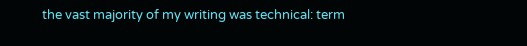the vast majority of my writing was technical: term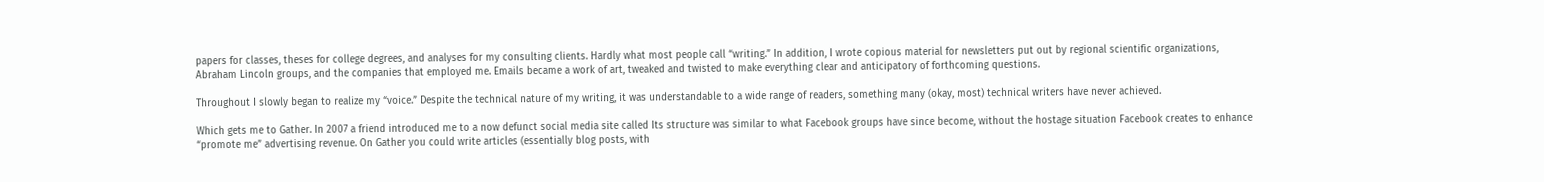papers for classes, theses for college degrees, and analyses for my consulting clients. Hardly what most people call “writing.” In addition, I wrote copious material for newsletters put out by regional scientific organizations, Abraham Lincoln groups, and the companies that employed me. Emails became a work of art, tweaked and twisted to make everything clear and anticipatory of forthcoming questions.

Throughout I slowly began to realize my “voice.” Despite the technical nature of my writing, it was understandable to a wide range of readers, something many (okay, most) technical writers have never achieved.

Which gets me to Gather. In 2007 a friend introduced me to a now defunct social media site called Its structure was similar to what Facebook groups have since become, without the hostage situation Facebook creates to enhance “promote me” advertising revenue. On Gather you could write articles (essentially blog posts, with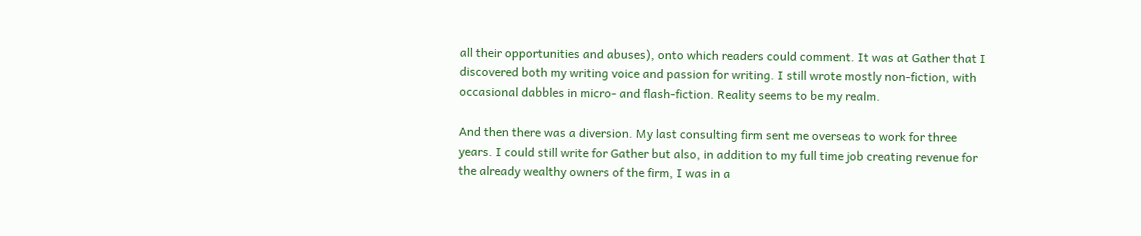all their opportunities and abuses), onto which readers could comment. It was at Gather that I discovered both my writing voice and passion for writing. I still wrote mostly non-fiction, with occasional dabbles in micro- and flash-fiction. Reality seems to be my realm.

And then there was a diversion. My last consulting firm sent me overseas to work for three years. I could still write for Gather but also, in addition to my full time job creating revenue for the already wealthy owners of the firm, I was in a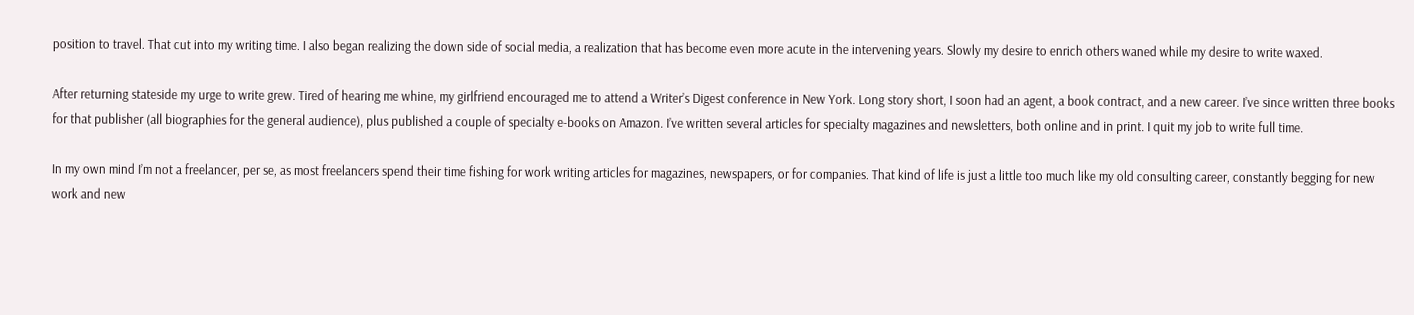position to travel. That cut into my writing time. I also began realizing the down side of social media, a realization that has become even more acute in the intervening years. Slowly my desire to enrich others waned while my desire to write waxed.

After returning stateside my urge to write grew. Tired of hearing me whine, my girlfriend encouraged me to attend a Writer’s Digest conference in New York. Long story short, I soon had an agent, a book contract, and a new career. I’ve since written three books for that publisher (all biographies for the general audience), plus published a couple of specialty e-books on Amazon. I’ve written several articles for specialty magazines and newsletters, both online and in print. I quit my job to write full time.

In my own mind I’m not a freelancer, per se, as most freelancers spend their time fishing for work writing articles for magazines, newspapers, or for companies. That kind of life is just a little too much like my old consulting career, constantly begging for new work and new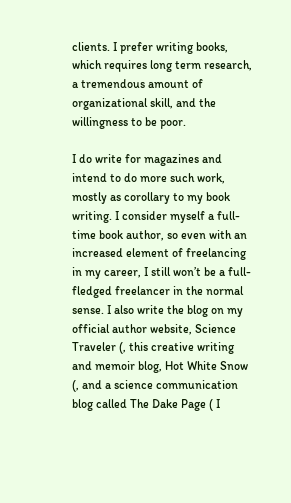clients. I prefer writing books, which requires long term research, a tremendous amount of organizational skill, and the willingness to be poor.

I do write for magazines and intend to do more such work, mostly as corollary to my book writing. I consider myself a full-time book author, so even with an increased element of freelancing in my career, I still won’t be a full-fledged freelancer in the normal sense. I also write the blog on my official author website, Science Traveler (, this creative writing and memoir blog, Hot White Snow (, and a science communication blog called The Dake Page ( I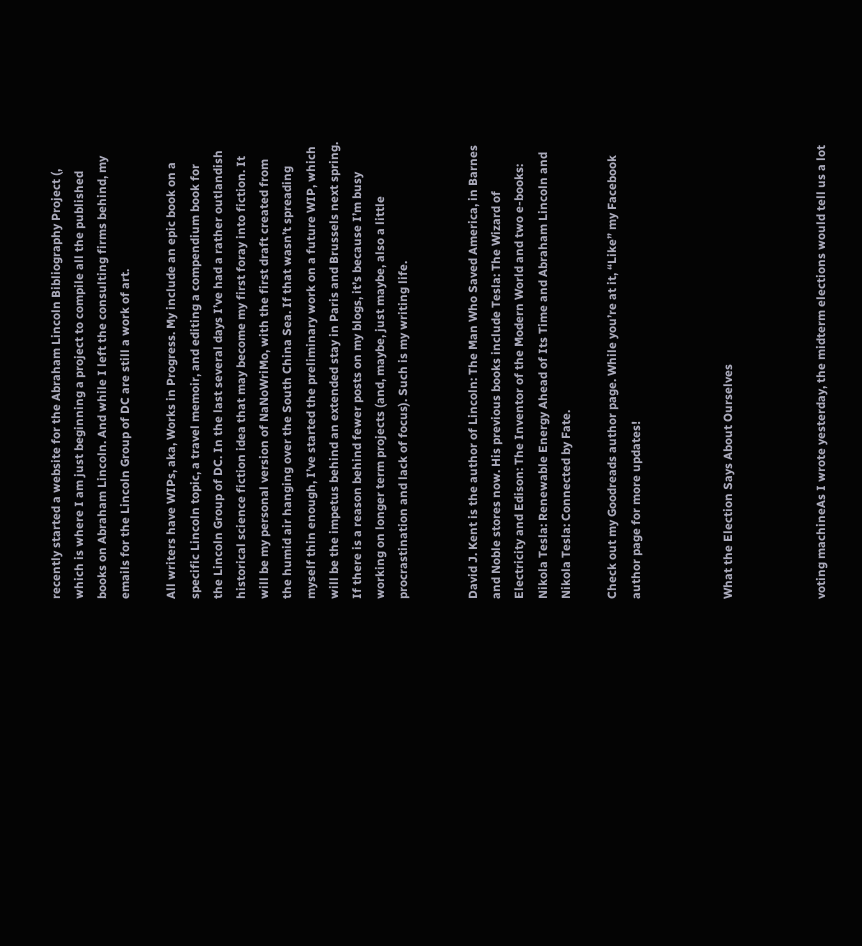recently started a website for the Abraham Lincoln Bibliography Project (, which is where I am just beginning a project to compile all the published books on Abraham Lincoln. And while I left the consulting firms behind, my emails for the Lincoln Group of DC are still a work of art.

All writers have WIPs, aka, Works in Progress. My include an epic book on a specific Lincoln topic, a travel memoir, and editing a compendium book for the Lincoln Group of DC. In the last several days I’ve had a rather outlandish historical science fiction idea that may become my first foray into fiction. It will be my personal version of NaNoWriMo, with the first draft created from the humid air hanging over the South China Sea. If that wasn’t spreading myself thin enough, I’ve started the preliminary work on a future WIP, which will be the impetus behind an extended stay in Paris and Brussels next spring. If there is a reason behind fewer posts on my blogs, it’s because I’m busy working on longer term projects (and, maybe, just maybe, also a little procrastination and lack of focus). Such is my writing life.


David J. Kent is the author of Lincoln: The Man Who Saved America, in Barnes and Noble stores now. His previous books include Tesla: The Wizard of Electricity and Edison: The Inventor of the Modern World and two e-books: Nikola Tesla: Renewable Energy Ahead of Its Time and Abraham Lincoln and Nikola Tesla: Connected by Fate.

Check out my Goodreads author page. While you’re at it, “Like” my Facebook author page for more updates!



What the Election Says About Ourselves



voting machineAs I wrote yesterday, the midterm elections would tell us a lot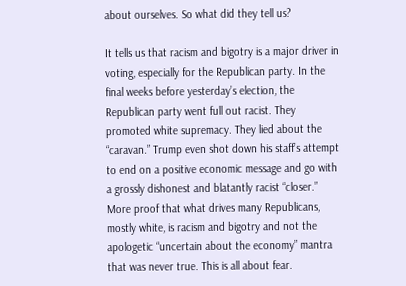about ourselves. So what did they tell us?

It tells us that racism and bigotry is a major driver in voting, especially for the Republican party. In the final weeks before yesterday’s election, the Republican party went full out racist. They promoted white supremacy. They lied about the “caravan.” Trump even shot down his staff’s attempt to end on a positive economic message and go with a grossly dishonest and blatantly racist “closer.” More proof that what drives many Republicans, mostly white, is racism and bigotry and not the apologetic “uncertain about the economy” mantra that was never true. This is all about fear.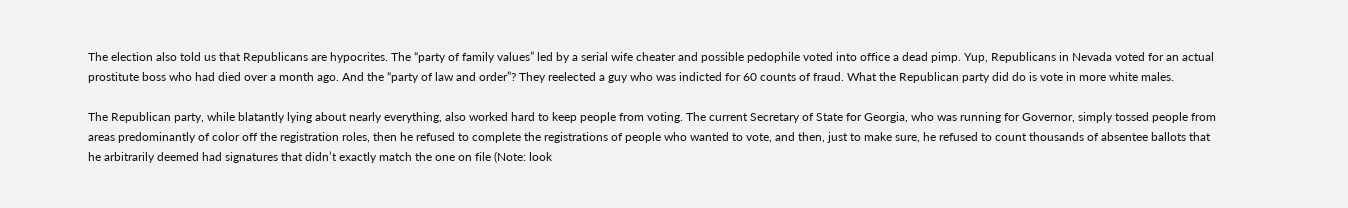The election also told us that Republicans are hypocrites. The “party of family values” led by a serial wife cheater and possible pedophile voted into office a dead pimp. Yup, Republicans in Nevada voted for an actual prostitute boss who had died over a month ago. And the “party of law and order”? They reelected a guy who was indicted for 60 counts of fraud. What the Republican party did do is vote in more white males.

The Republican party, while blatantly lying about nearly everything, also worked hard to keep people from voting. The current Secretary of State for Georgia, who was running for Governor, simply tossed people from areas predominantly of color off the registration roles, then he refused to complete the registrations of people who wanted to vote, and then, just to make sure, he refused to count thousands of absentee ballots that he arbitrarily deemed had signatures that didn’t exactly match the one on file (Note: look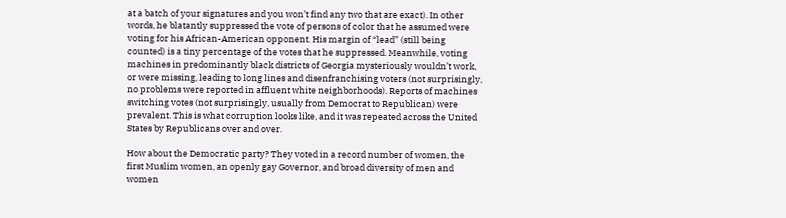at a batch of your signatures and you won’t find any two that are exact). In other words, he blatantly suppressed the vote of persons of color that he assumed were voting for his African-American opponent. His margin of “lead” (still being counted) is a tiny percentage of the votes that he suppressed. Meanwhile, voting machines in predominantly black districts of Georgia mysteriously wouldn’t work, or were missing, leading to long lines and disenfranchising voters (not surprisingly, no problems were reported in affluent white neighborhoods). Reports of machines switching votes (not surprisingly, usually from Democrat to Republican) were prevalent. This is what corruption looks like, and it was repeated across the United States by Republicans over and over.

How about the Democratic party? They voted in a record number of women, the first Muslim women, an openly gay Governor, and broad diversity of men and women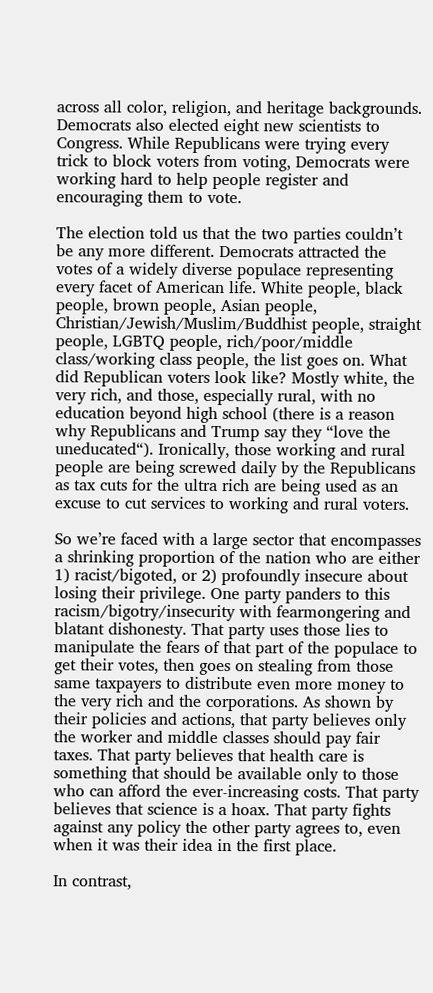across all color, religion, and heritage backgrounds. Democrats also elected eight new scientists to Congress. While Republicans were trying every trick to block voters from voting, Democrats were working hard to help people register and encouraging them to vote.

The election told us that the two parties couldn’t be any more different. Democrats attracted the votes of a widely diverse populace representing every facet of American life. White people, black people, brown people, Asian people, Christian/Jewish/Muslim/Buddhist people, straight people, LGBTQ people, rich/poor/middle class/working class people, the list goes on. What did Republican voters look like? Mostly white, the very rich, and those, especially rural, with no education beyond high school (there is a reason why Republicans and Trump say they “love the uneducated“). Ironically, those working and rural people are being screwed daily by the Republicans as tax cuts for the ultra rich are being used as an excuse to cut services to working and rural voters.

So we’re faced with a large sector that encompasses a shrinking proportion of the nation who are either 1) racist/bigoted, or 2) profoundly insecure about losing their privilege. One party panders to this racism/bigotry/insecurity with fearmongering and blatant dishonesty. That party uses those lies to manipulate the fears of that part of the populace to get their votes, then goes on stealing from those same taxpayers to distribute even more money to the very rich and the corporations. As shown by their policies and actions, that party believes only the worker and middle classes should pay fair taxes. That party believes that health care is something that should be available only to those who can afford the ever-increasing costs. That party believes that science is a hoax. That party fights against any policy the other party agrees to, even when it was their idea in the first place.

In contrast,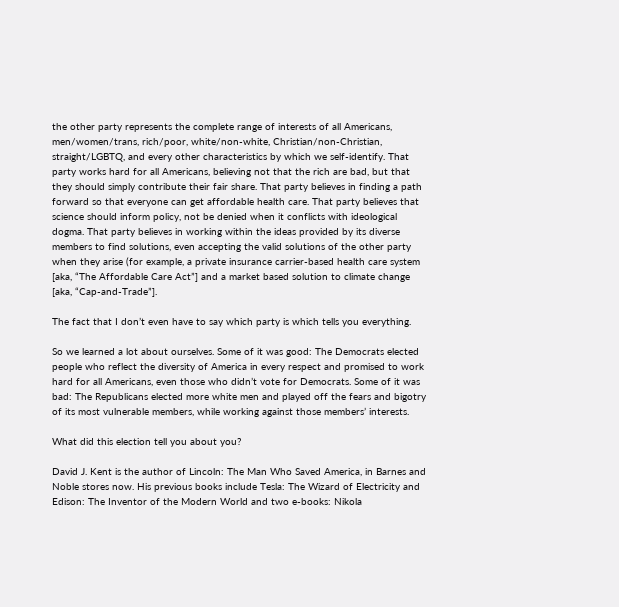the other party represents the complete range of interests of all Americans, men/women/trans, rich/poor, white/non-white, Christian/non-Christian, straight/LGBTQ, and every other characteristics by which we self-identify. That party works hard for all Americans, believing not that the rich are bad, but that they should simply contribute their fair share. That party believes in finding a path forward so that everyone can get affordable health care. That party believes that science should inform policy, not be denied when it conflicts with ideological dogma. That party believes in working within the ideas provided by its diverse members to find solutions, even accepting the valid solutions of the other party when they arise (for example, a private insurance carrier-based health care system [aka, “The Affordable Care Act”] and a market based solution to climate change [aka, “Cap-and-Trade”].

The fact that I don’t even have to say which party is which tells you everything.

So we learned a lot about ourselves. Some of it was good: The Democrats elected people who reflect the diversity of America in every respect and promised to work hard for all Americans, even those who didn’t vote for Democrats. Some of it was bad: The Republicans elected more white men and played off the fears and bigotry of its most vulnerable members, while working against those members’ interests.

What did this election tell you about you?

David J. Kent is the author of Lincoln: The Man Who Saved America, in Barnes and Noble stores now. His previous books include Tesla: The Wizard of Electricity and Edison: The Inventor of the Modern World and two e-books: Nikola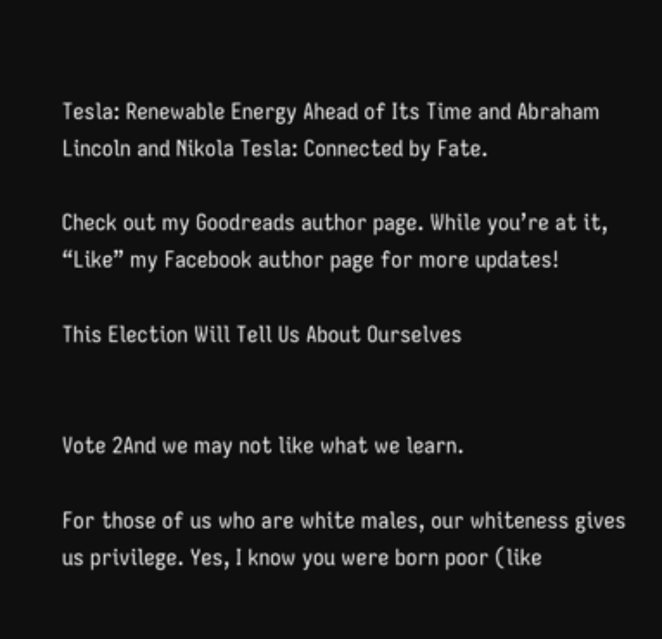Tesla: Renewable Energy Ahead of Its Time and Abraham Lincoln and Nikola Tesla: Connected by Fate.

Check out my Goodreads author page. While you’re at it, “Like” my Facebook author page for more updates!

This Election Will Tell Us About Ourselves


Vote 2And we may not like what we learn.

For those of us who are white males, our whiteness gives us privilege. Yes, I know you were born poor (like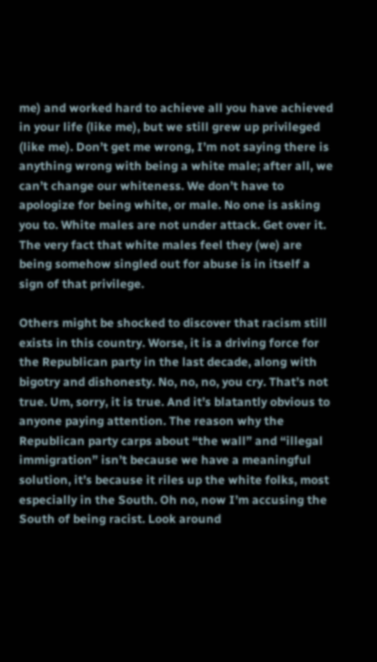me) and worked hard to achieve all you have achieved in your life (like me), but we still grew up privileged (like me). Don’t get me wrong, I’m not saying there is anything wrong with being a white male; after all, we can’t change our whiteness. We don’t have to apologize for being white, or male. No one is asking you to. White males are not under attack. Get over it. The very fact that white males feel they (we) are being somehow singled out for abuse is in itself a sign of that privilege.

Others might be shocked to discover that racism still exists in this country. Worse, it is a driving force for the Republican party in the last decade, along with bigotry and dishonesty. No, no, no, you cry. That’s not true. Um, sorry, it is true. And it’s blatantly obvious to anyone paying attention. The reason why the Republican party carps about “the wall” and “illegal immigration” isn’t because we have a meaningful solution, it’s because it riles up the white folks, most especially in the South. Oh no, now I’m accusing the South of being racist. Look around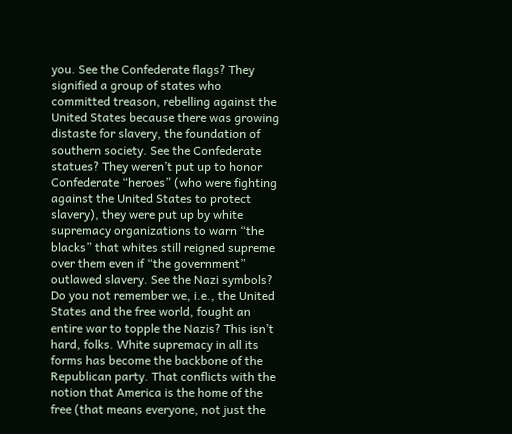you. See the Confederate flags? They signified a group of states who committed treason, rebelling against the United States because there was growing distaste for slavery, the foundation of southern society. See the Confederate statues? They weren’t put up to honor Confederate “heroes” (who were fighting against the United States to protect slavery), they were put up by white supremacy organizations to warn “the blacks” that whites still reigned supreme over them even if “the government” outlawed slavery. See the Nazi symbols? Do you not remember we, i.e., the United States and the free world, fought an entire war to topple the Nazis? This isn’t hard, folks. White supremacy in all its forms has become the backbone of the Republican party. That conflicts with the notion that America is the home of the free (that means everyone, not just the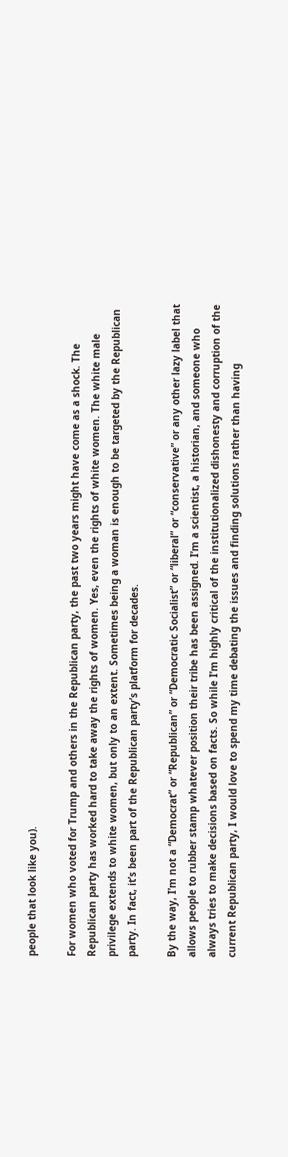people that look like you).

For women who voted for Trump and others in the Republican party, the past two years might have come as a shock. The Republican party has worked hard to take away the rights of women. Yes, even the rights of white women. The white male privilege extends to white women, but only to an extent. Sometimes being a woman is enough to be targeted by the Republican party. In fact, it’s been part of the Republican party’s platform for decades.

By the way, I’m not a “Democrat” or “Republican” or “Democratic Socialist” or “liberal” or “conservative” or any other lazy label that allows people to rubber stamp whatever position their tribe has been assigned. I’m a scientist, a historian, and someone who always tries to make decisions based on facts. So while I’m highly critical of the institutionalized dishonesty and corruption of the current Republican party, I would love to spend my time debating the issues and finding solutions rather than having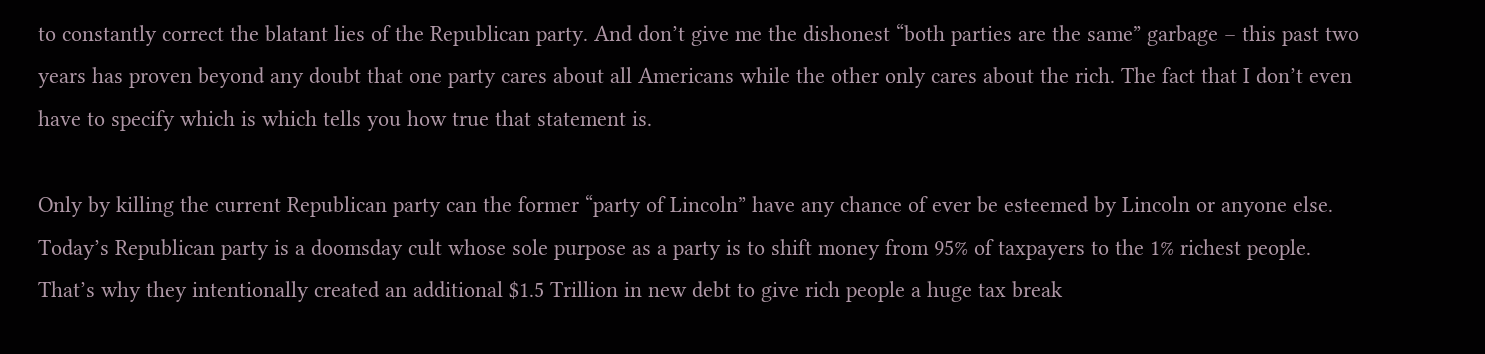to constantly correct the blatant lies of the Republican party. And don’t give me the dishonest “both parties are the same” garbage – this past two years has proven beyond any doubt that one party cares about all Americans while the other only cares about the rich. The fact that I don’t even have to specify which is which tells you how true that statement is.

Only by killing the current Republican party can the former “party of Lincoln” have any chance of ever be esteemed by Lincoln or anyone else. Today’s Republican party is a doomsday cult whose sole purpose as a party is to shift money from 95% of taxpayers to the 1% richest people. That’s why they intentionally created an additional $1.5 Trillion in new debt to give rich people a huge tax break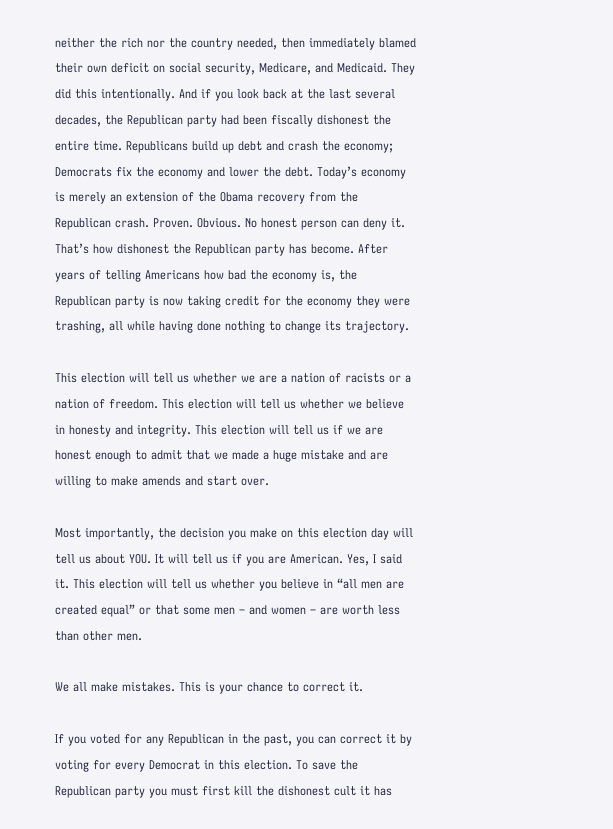neither the rich nor the country needed, then immediately blamed their own deficit on social security, Medicare, and Medicaid. They did this intentionally. And if you look back at the last several decades, the Republican party had been fiscally dishonest the entire time. Republicans build up debt and crash the economy; Democrats fix the economy and lower the debt. Today’s economy is merely an extension of the Obama recovery from the Republican crash. Proven. Obvious. No honest person can deny it. That’s how dishonest the Republican party has become. After years of telling Americans how bad the economy is, the Republican party is now taking credit for the economy they were trashing, all while having done nothing to change its trajectory.

This election will tell us whether we are a nation of racists or a nation of freedom. This election will tell us whether we believe in honesty and integrity. This election will tell us if we are honest enough to admit that we made a huge mistake and are willing to make amends and start over.

Most importantly, the decision you make on this election day will tell us about YOU. It will tell us if you are American. Yes, I said it. This election will tell us whether you believe in “all men are created equal” or that some men – and women – are worth less than other men.

We all make mistakes. This is your chance to correct it.

If you voted for any Republican in the past, you can correct it by voting for every Democrat in this election. To save the Republican party you must first kill the dishonest cult it has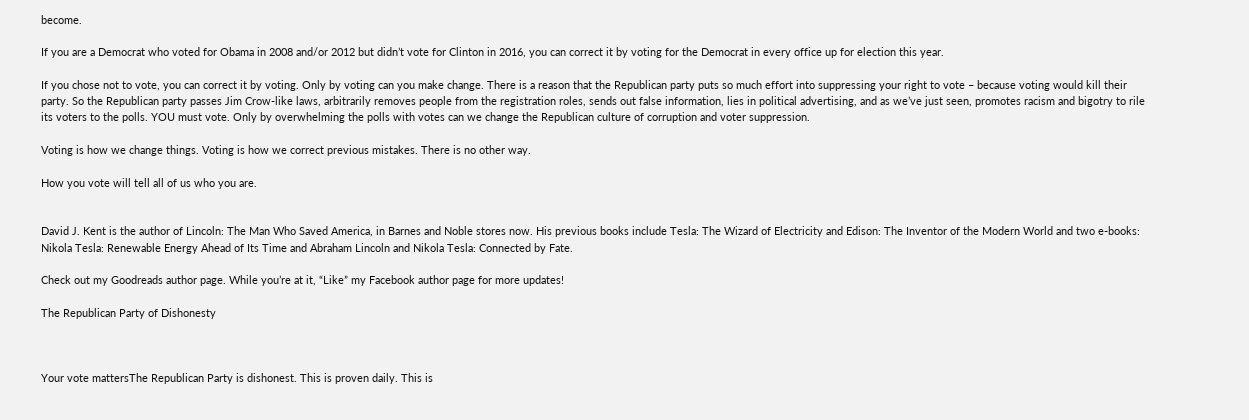become.

If you are a Democrat who voted for Obama in 2008 and/or 2012 but didn’t vote for Clinton in 2016, you can correct it by voting for the Democrat in every office up for election this year.

If you chose not to vote, you can correct it by voting. Only by voting can you make change. There is a reason that the Republican party puts so much effort into suppressing your right to vote – because voting would kill their party. So the Republican party passes Jim Crow-like laws, arbitrarily removes people from the registration roles, sends out false information, lies in political advertising, and as we’ve just seen, promotes racism and bigotry to rile its voters to the polls. YOU must vote. Only by overwhelming the polls with votes can we change the Republican culture of corruption and voter suppression.

Voting is how we change things. Voting is how we correct previous mistakes. There is no other way.

How you vote will tell all of us who you are.


David J. Kent is the author of Lincoln: The Man Who Saved America, in Barnes and Noble stores now. His previous books include Tesla: The Wizard of Electricity and Edison: The Inventor of the Modern World and two e-books: Nikola Tesla: Renewable Energy Ahead of Its Time and Abraham Lincoln and Nikola Tesla: Connected by Fate.

Check out my Goodreads author page. While you’re at it, “Like” my Facebook author page for more updates!

The Republican Party of Dishonesty



Your vote mattersThe Republican Party is dishonest. This is proven daily. This is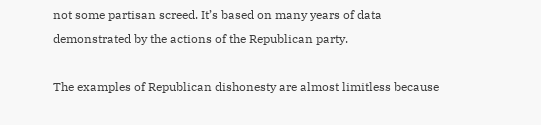not some partisan screed. It’s based on many years of data demonstrated by the actions of the Republican party.

The examples of Republican dishonesty are almost limitless because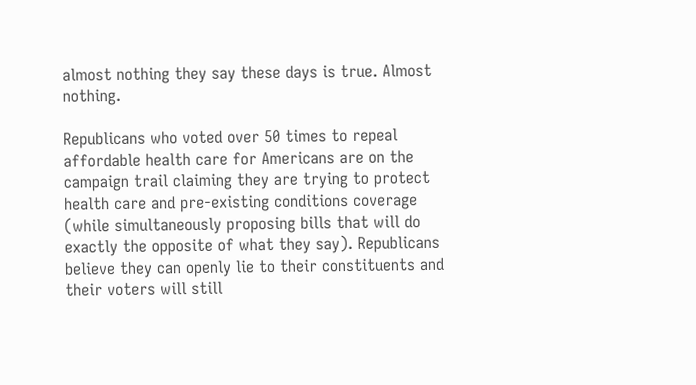almost nothing they say these days is true. Almost nothing.

Republicans who voted over 50 times to repeal affordable health care for Americans are on the campaign trail claiming they are trying to protect health care and pre-existing conditions coverage (while simultaneously proposing bills that will do exactly the opposite of what they say). Republicans believe they can openly lie to their constituents and their voters will still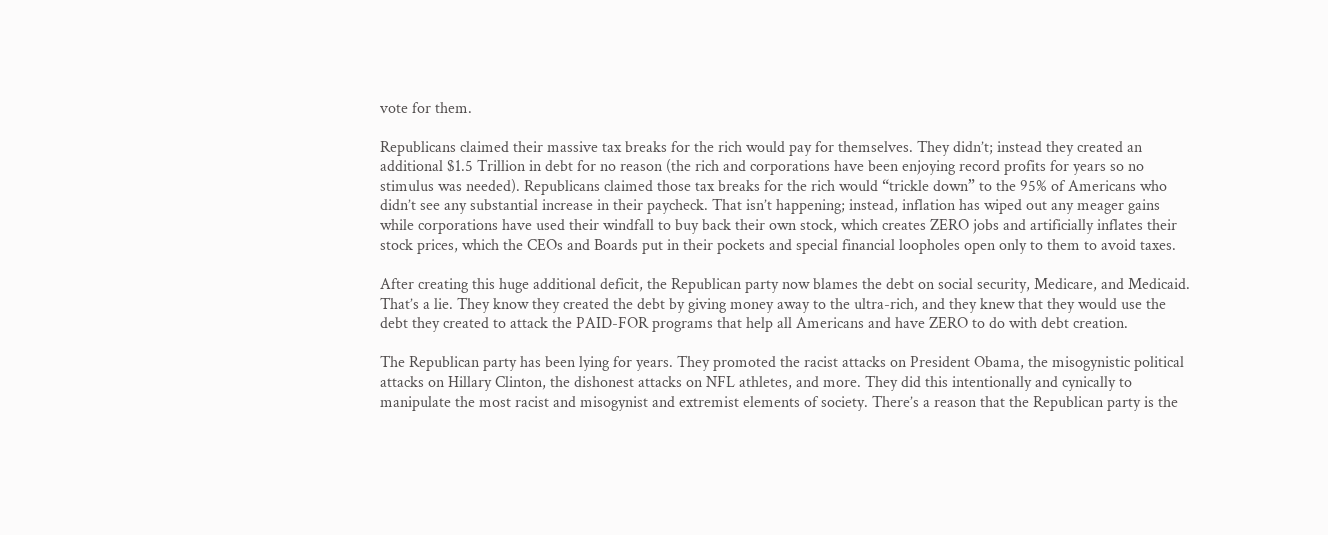vote for them.

Republicans claimed their massive tax breaks for the rich would pay for themselves. They didn’t; instead they created an additional $1.5 Trillion in debt for no reason (the rich and corporations have been enjoying record profits for years so no stimulus was needed). Republicans claimed those tax breaks for the rich would “trickle down” to the 95% of Americans who didn’t see any substantial increase in their paycheck. That isn’t happening; instead, inflation has wiped out any meager gains while corporations have used their windfall to buy back their own stock, which creates ZERO jobs and artificially inflates their stock prices, which the CEOs and Boards put in their pockets and special financial loopholes open only to them to avoid taxes.

After creating this huge additional deficit, the Republican party now blames the debt on social security, Medicare, and Medicaid. That’s a lie. They know they created the debt by giving money away to the ultra-rich, and they knew that they would use the debt they created to attack the PAID-FOR programs that help all Americans and have ZERO to do with debt creation.

The Republican party has been lying for years. They promoted the racist attacks on President Obama, the misogynistic political attacks on Hillary Clinton, the dishonest attacks on NFL athletes, and more. They did this intentionally and cynically to manipulate the most racist and misogynist and extremist elements of society. There’s a reason that the Republican party is the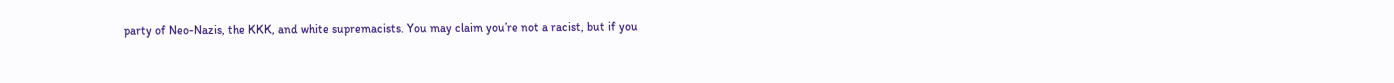party of Neo-Nazis, the KKK, and white supremacists. You may claim you’re not a racist, but if you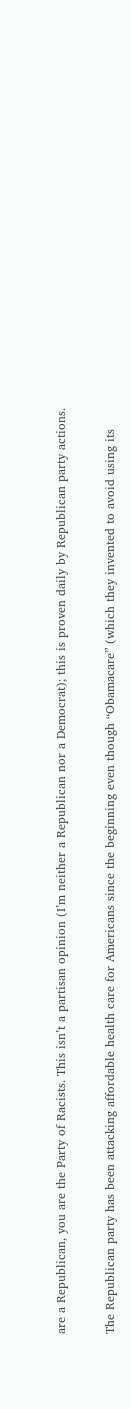are a Republican, you are the Party of Racists. This isn’t a partisan opinion (I’m neither a Republican nor a Democrat); this is proven daily by Republican party actions.

The Republican party has been attacking affordable health care for Americans since the beginning even though “Obamacare” (which they invented to avoid using its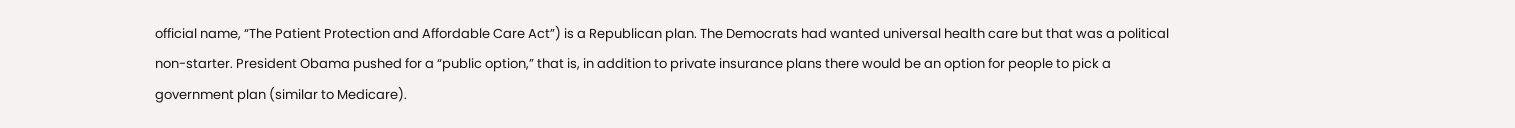official name, “The Patient Protection and Affordable Care Act”) is a Republican plan. The Democrats had wanted universal health care but that was a political non-starter. President Obama pushed for a “public option,” that is, in addition to private insurance plans there would be an option for people to pick a government plan (similar to Medicare).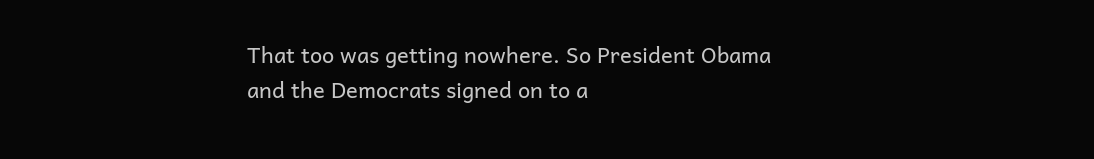That too was getting nowhere. So President Obama and the Democrats signed on to a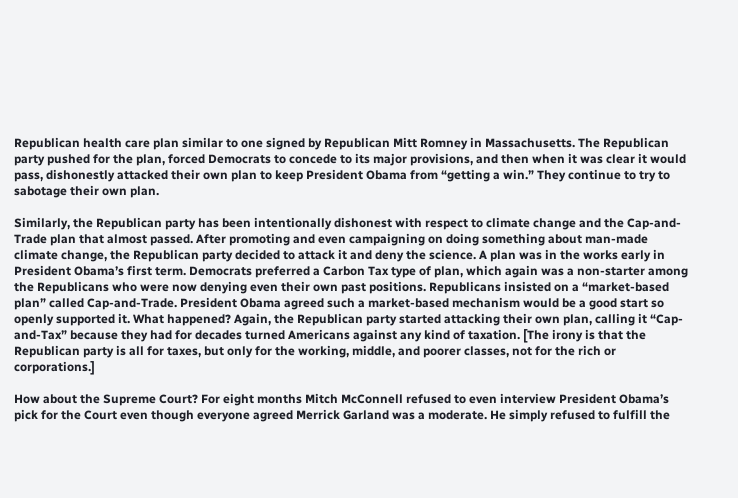Republican health care plan similar to one signed by Republican Mitt Romney in Massachusetts. The Republican party pushed for the plan, forced Democrats to concede to its major provisions, and then when it was clear it would pass, dishonestly attacked their own plan to keep President Obama from “getting a win.” They continue to try to sabotage their own plan.

Similarly, the Republican party has been intentionally dishonest with respect to climate change and the Cap-and-Trade plan that almost passed. After promoting and even campaigning on doing something about man-made climate change, the Republican party decided to attack it and deny the science. A plan was in the works early in President Obama’s first term. Democrats preferred a Carbon Tax type of plan, which again was a non-starter among the Republicans who were now denying even their own past positions. Republicans insisted on a “market-based plan” called Cap-and-Trade. President Obama agreed such a market-based mechanism would be a good start so openly supported it. What happened? Again, the Republican party started attacking their own plan, calling it “Cap-and-Tax” because they had for decades turned Americans against any kind of taxation. [The irony is that the Republican party is all for taxes, but only for the working, middle, and poorer classes, not for the rich or corporations.]

How about the Supreme Court? For eight months Mitch McConnell refused to even interview President Obama’s pick for the Court even though everyone agreed Merrick Garland was a moderate. He simply refused to fulfill the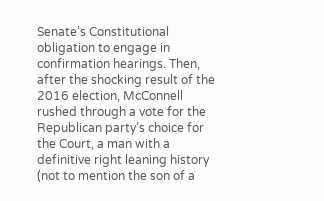Senate’s Constitutional obligation to engage in confirmation hearings. Then, after the shocking result of the 2016 election, McConnell rushed through a vote for the Republican party’s choice for the Court, a man with a definitive right leaning history (not to mention the son of a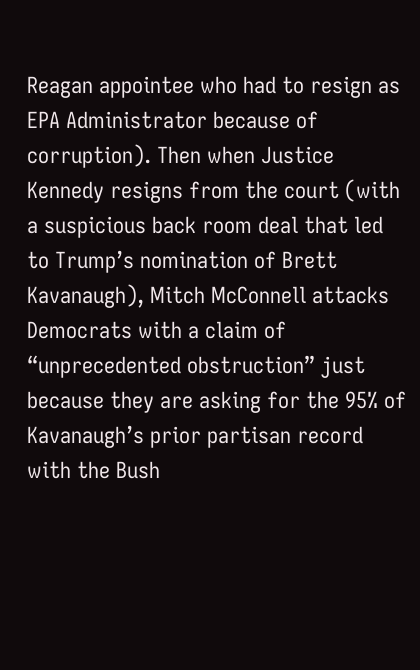Reagan appointee who had to resign as EPA Administrator because of corruption). Then when Justice Kennedy resigns from the court (with a suspicious back room deal that led to Trump’s nomination of Brett Kavanaugh), Mitch McConnell attacks Democrats with a claim of “unprecedented obstruction” just because they are asking for the 95% of Kavanaugh’s prior partisan record with the Bush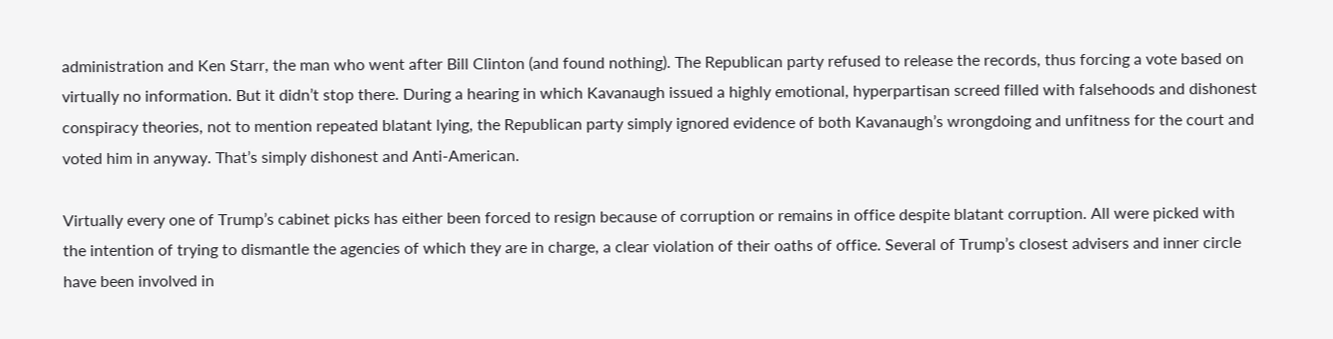administration and Ken Starr, the man who went after Bill Clinton (and found nothing). The Republican party refused to release the records, thus forcing a vote based on virtually no information. But it didn’t stop there. During a hearing in which Kavanaugh issued a highly emotional, hyperpartisan screed filled with falsehoods and dishonest conspiracy theories, not to mention repeated blatant lying, the Republican party simply ignored evidence of both Kavanaugh’s wrongdoing and unfitness for the court and voted him in anyway. That’s simply dishonest and Anti-American.

Virtually every one of Trump’s cabinet picks has either been forced to resign because of corruption or remains in office despite blatant corruption. All were picked with the intention of trying to dismantle the agencies of which they are in charge, a clear violation of their oaths of office. Several of Trump’s closest advisers and inner circle have been involved in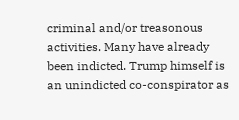criminal and/or treasonous activities. Many have already been indicted. Trump himself is an unindicted co-conspirator as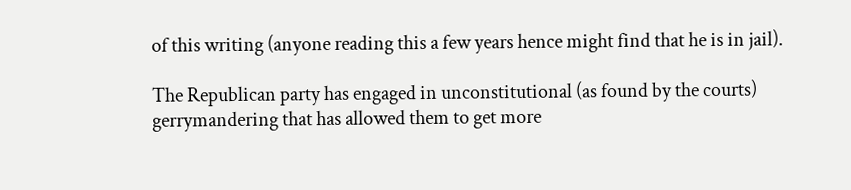of this writing (anyone reading this a few years hence might find that he is in jail).

The Republican party has engaged in unconstitutional (as found by the courts) gerrymandering that has allowed them to get more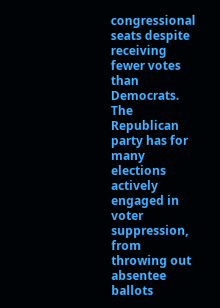congressional seats despite receiving fewer votes than Democrats. The Republican party has for many elections actively engaged in voter suppression, from throwing out absentee ballots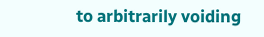to arbitrarily voiding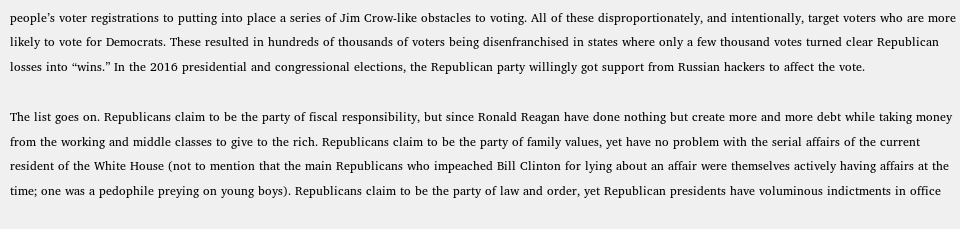people’s voter registrations to putting into place a series of Jim Crow-like obstacles to voting. All of these disproportionately, and intentionally, target voters who are more likely to vote for Democrats. These resulted in hundreds of thousands of voters being disenfranchised in states where only a few thousand votes turned clear Republican losses into “wins.” In the 2016 presidential and congressional elections, the Republican party willingly got support from Russian hackers to affect the vote.

The list goes on. Republicans claim to be the party of fiscal responsibility, but since Ronald Reagan have done nothing but create more and more debt while taking money from the working and middle classes to give to the rich. Republicans claim to be the party of family values, yet have no problem with the serial affairs of the current resident of the White House (not to mention that the main Republicans who impeached Bill Clinton for lying about an affair were themselves actively having affairs at the time; one was a pedophile preying on young boys). Republicans claim to be the party of law and order, yet Republican presidents have voluminous indictments in office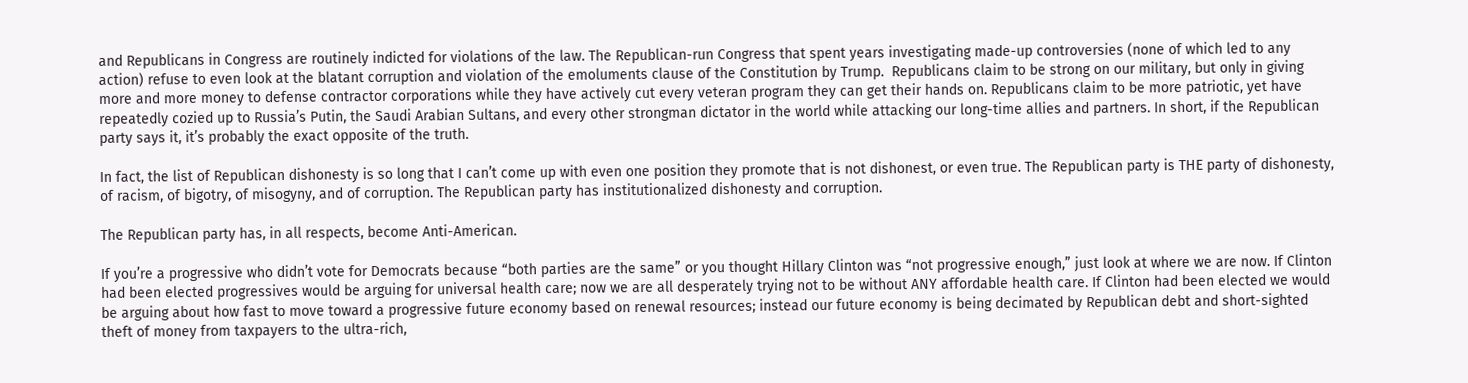and Republicans in Congress are routinely indicted for violations of the law. The Republican-run Congress that spent years investigating made-up controversies (none of which led to any action) refuse to even look at the blatant corruption and violation of the emoluments clause of the Constitution by Trump.  Republicans claim to be strong on our military, but only in giving more and more money to defense contractor corporations while they have actively cut every veteran program they can get their hands on. Republicans claim to be more patriotic, yet have repeatedly cozied up to Russia’s Putin, the Saudi Arabian Sultans, and every other strongman dictator in the world while attacking our long-time allies and partners. In short, if the Republican party says it, it’s probably the exact opposite of the truth.

In fact, the list of Republican dishonesty is so long that I can’t come up with even one position they promote that is not dishonest, or even true. The Republican party is THE party of dishonesty, of racism, of bigotry, of misogyny, and of corruption. The Republican party has institutionalized dishonesty and corruption.

The Republican party has, in all respects, become Anti-American.

If you’re a progressive who didn’t vote for Democrats because “both parties are the same” or you thought Hillary Clinton was “not progressive enough,” just look at where we are now. If Clinton had been elected progressives would be arguing for universal health care; now we are all desperately trying not to be without ANY affordable health care. If Clinton had been elected we would be arguing about how fast to move toward a progressive future economy based on renewal resources; instead our future economy is being decimated by Republican debt and short-sighted theft of money from taxpayers to the ultra-rich,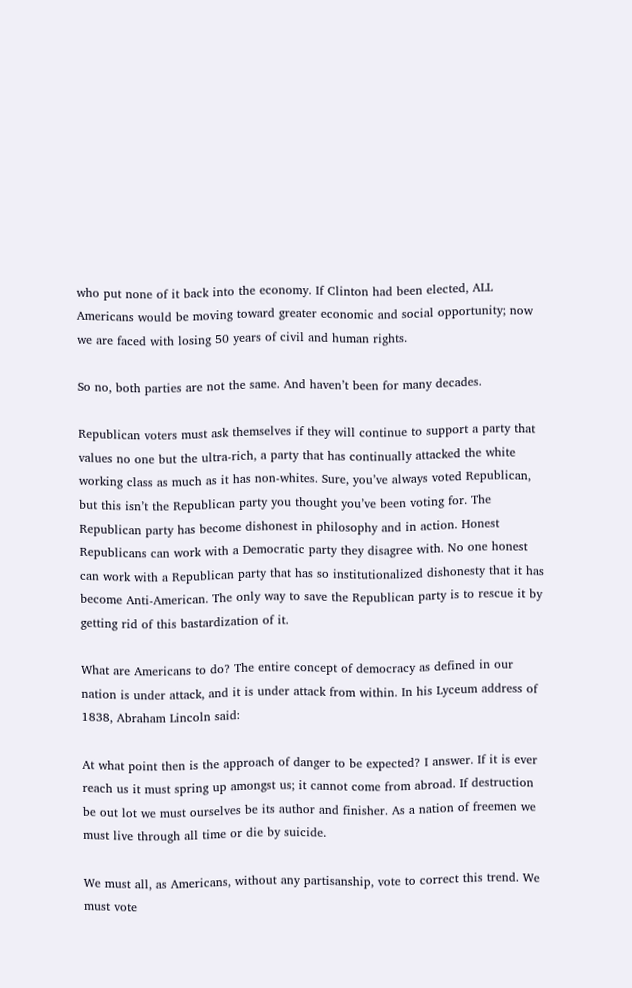who put none of it back into the economy. If Clinton had been elected, ALL Americans would be moving toward greater economic and social opportunity; now we are faced with losing 50 years of civil and human rights.

So no, both parties are not the same. And haven’t been for many decades.

Republican voters must ask themselves if they will continue to support a party that values no one but the ultra-rich, a party that has continually attacked the white working class as much as it has non-whites. Sure, you’ve always voted Republican, but this isn’t the Republican party you thought you’ve been voting for. The Republican party has become dishonest in philosophy and in action. Honest Republicans can work with a Democratic party they disagree with. No one honest can work with a Republican party that has so institutionalized dishonesty that it has become Anti-American. The only way to save the Republican party is to rescue it by getting rid of this bastardization of it.

What are Americans to do? The entire concept of democracy as defined in our nation is under attack, and it is under attack from within. In his Lyceum address of 1838, Abraham Lincoln said:

At what point then is the approach of danger to be expected? I answer. If it is ever reach us it must spring up amongst us; it cannot come from abroad. If destruction be out lot we must ourselves be its author and finisher. As a nation of freemen we must live through all time or die by suicide.

We must all, as Americans, without any partisanship, vote to correct this trend. We must vote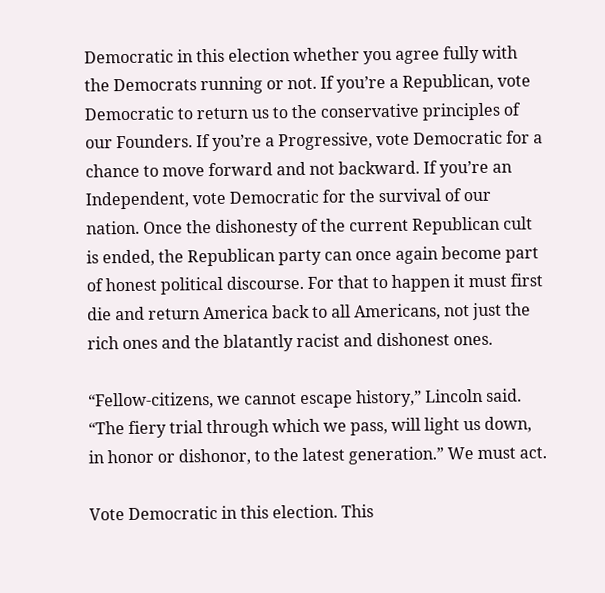Democratic in this election whether you agree fully with the Democrats running or not. If you’re a Republican, vote Democratic to return us to the conservative principles of our Founders. If you’re a Progressive, vote Democratic for a chance to move forward and not backward. If you’re an Independent, vote Democratic for the survival of our nation. Once the dishonesty of the current Republican cult is ended, the Republican party can once again become part of honest political discourse. For that to happen it must first die and return America back to all Americans, not just the rich ones and the blatantly racist and dishonest ones.

“Fellow-citizens, we cannot escape history,” Lincoln said. “The fiery trial through which we pass, will light us down, in honor or dishonor, to the latest generation.” We must act.

Vote Democratic in this election. This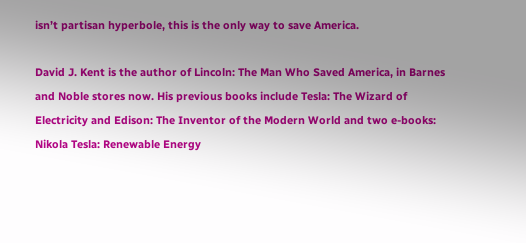isn’t partisan hyperbole, this is the only way to save America.

David J. Kent is the author of Lincoln: The Man Who Saved America, in Barnes and Noble stores now. His previous books include Tesla: The Wizard of Electricity and Edison: The Inventor of the Modern World and two e-books: Nikola Tesla: Renewable Energy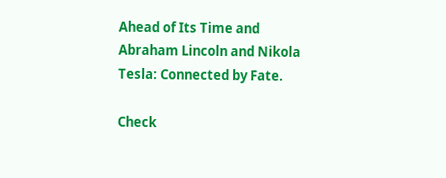Ahead of Its Time and Abraham Lincoln and Nikola Tesla: Connected by Fate.

Check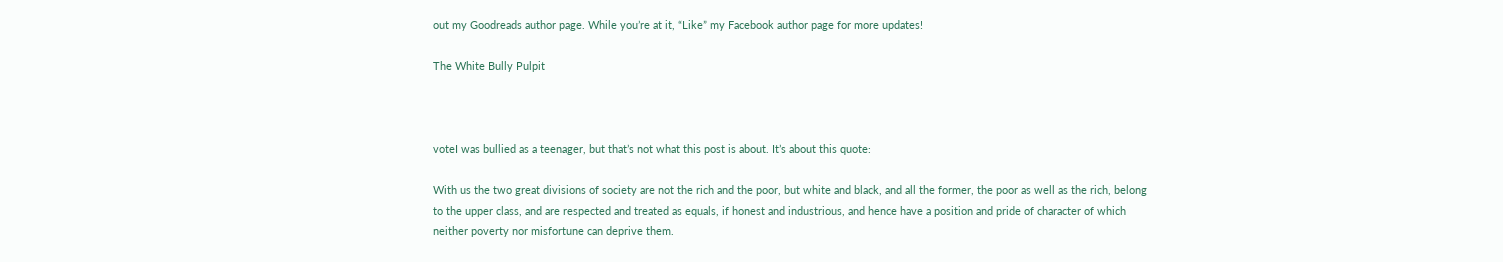out my Goodreads author page. While you’re at it, “Like” my Facebook author page for more updates!

The White Bully Pulpit



voteI was bullied as a teenager, but that’s not what this post is about. It’s about this quote:

With us the two great divisions of society are not the rich and the poor, but white and black, and all the former, the poor as well as the rich, belong to the upper class, and are respected and treated as equals, if honest and industrious, and hence have a position and pride of character of which neither poverty nor misfortune can deprive them.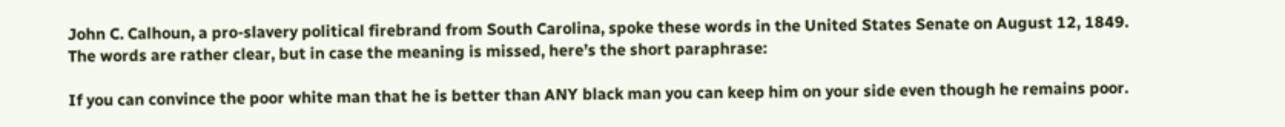John C. Calhoun, a pro-slavery political firebrand from South Carolina, spoke these words in the United States Senate on August 12, 1849. The words are rather clear, but in case the meaning is missed, here’s the short paraphrase:

If you can convince the poor white man that he is better than ANY black man you can keep him on your side even though he remains poor.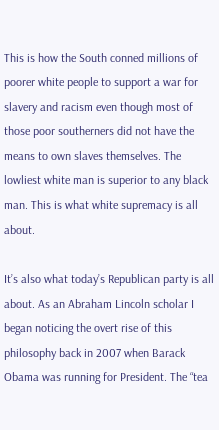This is how the South conned millions of poorer white people to support a war for slavery and racism even though most of those poor southerners did not have the means to own slaves themselves. The lowliest white man is superior to any black man. This is what white supremacy is all about.

It’s also what today’s Republican party is all about. As an Abraham Lincoln scholar I began noticing the overt rise of this philosophy back in 2007 when Barack Obama was running for President. The “tea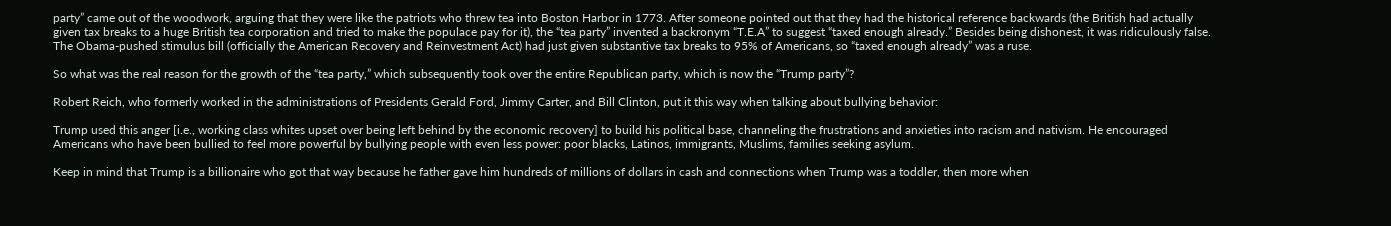party” came out of the woodwork, arguing that they were like the patriots who threw tea into Boston Harbor in 1773. After someone pointed out that they had the historical reference backwards (the British had actually given tax breaks to a huge British tea corporation and tried to make the populace pay for it), the “tea party” invented a backronym “T.E.A” to suggest “taxed enough already.” Besides being dishonest, it was ridiculously false. The Obama-pushed stimulus bill (officially the American Recovery and Reinvestment Act) had just given substantive tax breaks to 95% of Americans, so “taxed enough already” was a ruse.

So what was the real reason for the growth of the “tea party,” which subsequently took over the entire Republican party, which is now the “Trump party”?

Robert Reich, who formerly worked in the administrations of Presidents Gerald Ford, Jimmy Carter, and Bill Clinton, put it this way when talking about bullying behavior:

Trump used this anger [i.e., working class whites upset over being left behind by the economic recovery] to build his political base, channeling the frustrations and anxieties into racism and nativism. He encouraged Americans who have been bullied to feel more powerful by bullying people with even less power: poor blacks, Latinos, immigrants, Muslims, families seeking asylum.

Keep in mind that Trump is a billionaire who got that way because he father gave him hundreds of millions of dollars in cash and connections when Trump was a toddler, then more when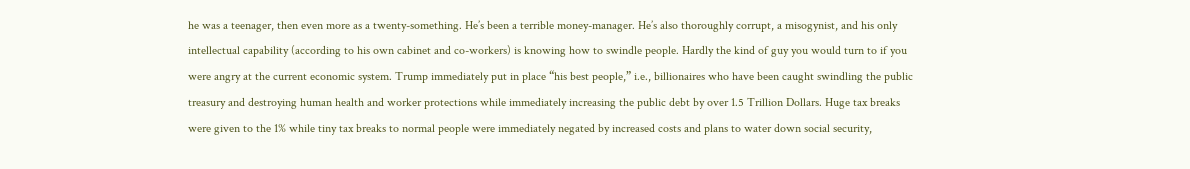he was a teenager, then even more as a twenty-something. He’s been a terrible money-manager. He’s also thoroughly corrupt, a misogynist, and his only intellectual capability (according to his own cabinet and co-workers) is knowing how to swindle people. Hardly the kind of guy you would turn to if you were angry at the current economic system. Trump immediately put in place “his best people,” i.e., billionaires who have been caught swindling the public treasury and destroying human health and worker protections while immediately increasing the public debt by over 1.5 Trillion Dollars. Huge tax breaks were given to the 1% while tiny tax breaks to normal people were immediately negated by increased costs and plans to water down social security,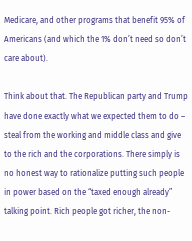Medicare, and other programs that benefit 95% of Americans (and which the 1% don’t need so don’t care about).

Think about that. The Republican party and Trump have done exactly what we expected them to do – steal from the working and middle class and give to the rich and the corporations. There simply is no honest way to rationalize putting such people in power based on the “taxed enough already” talking point. Rich people got richer, the non-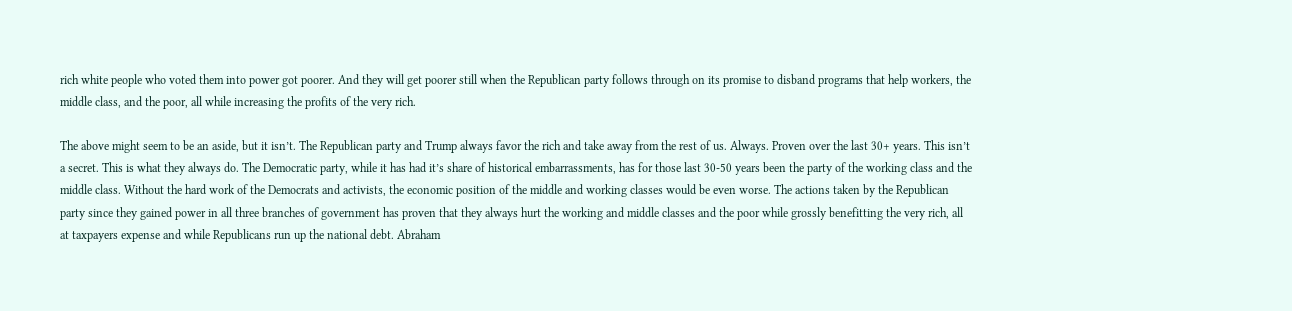rich white people who voted them into power got poorer. And they will get poorer still when the Republican party follows through on its promise to disband programs that help workers, the middle class, and the poor, all while increasing the profits of the very rich.

The above might seem to be an aside, but it isn’t. The Republican party and Trump always favor the rich and take away from the rest of us. Always. Proven over the last 30+ years. This isn’t a secret. This is what they always do. The Democratic party, while it has had it’s share of historical embarrassments, has for those last 30-50 years been the party of the working class and the middle class. Without the hard work of the Democrats and activists, the economic position of the middle and working classes would be even worse. The actions taken by the Republican party since they gained power in all three branches of government has proven that they always hurt the working and middle classes and the poor while grossly benefitting the very rich, all at taxpayers expense and while Republicans run up the national debt. Abraham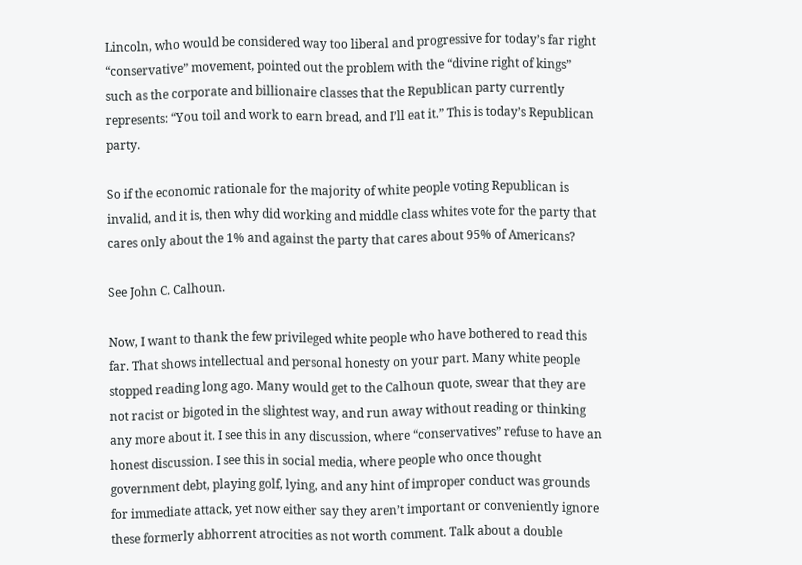Lincoln, who would be considered way too liberal and progressive for today’s far right “conservative” movement, pointed out the problem with the “divine right of kings” such as the corporate and billionaire classes that the Republican party currently represents: “You toil and work to earn bread, and I’ll eat it.” This is today’s Republican party.

So if the economic rationale for the majority of white people voting Republican is invalid, and it is, then why did working and middle class whites vote for the party that cares only about the 1% and against the party that cares about 95% of Americans?

See John C. Calhoun.

Now, I want to thank the few privileged white people who have bothered to read this far. That shows intellectual and personal honesty on your part. Many white people stopped reading long ago. Many would get to the Calhoun quote, swear that they are not racist or bigoted in the slightest way, and run away without reading or thinking any more about it. I see this in any discussion, where “conservatives” refuse to have an honest discussion. I see this in social media, where people who once thought government debt, playing golf, lying, and any hint of improper conduct was grounds for immediate attack, yet now either say they aren’t important or conveniently ignore these formerly abhorrent atrocities as not worth comment. Talk about a double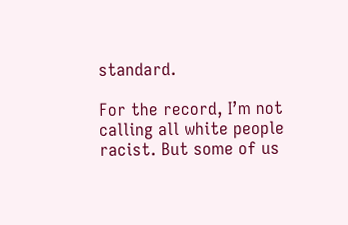standard.

For the record, I’m not calling all white people racist. But some of us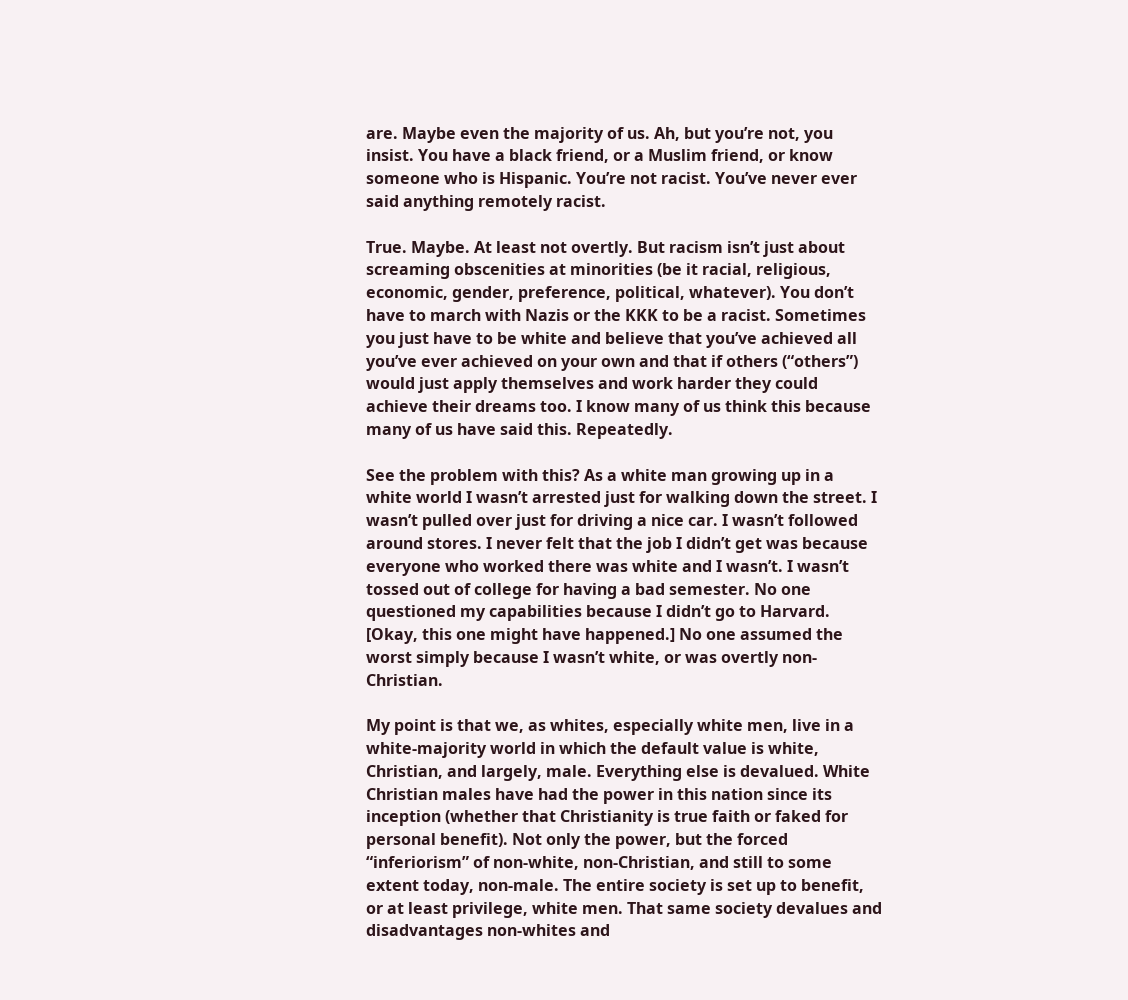are. Maybe even the majority of us. Ah, but you’re not, you insist. You have a black friend, or a Muslim friend, or know someone who is Hispanic. You’re not racist. You’ve never ever said anything remotely racist.

True. Maybe. At least not overtly. But racism isn’t just about screaming obscenities at minorities (be it racial, religious, economic, gender, preference, political, whatever). You don’t have to march with Nazis or the KKK to be a racist. Sometimes you just have to be white and believe that you’ve achieved all you’ve ever achieved on your own and that if others (“others”) would just apply themselves and work harder they could achieve their dreams too. I know many of us think this because many of us have said this. Repeatedly.

See the problem with this? As a white man growing up in a white world I wasn’t arrested just for walking down the street. I wasn’t pulled over just for driving a nice car. I wasn’t followed around stores. I never felt that the job I didn’t get was because everyone who worked there was white and I wasn’t. I wasn’t tossed out of college for having a bad semester. No one questioned my capabilities because I didn’t go to Harvard. [Okay, this one might have happened.] No one assumed the worst simply because I wasn’t white, or was overtly non-Christian.

My point is that we, as whites, especially white men, live in a white-majority world in which the default value is white, Christian, and largely, male. Everything else is devalued. White Christian males have had the power in this nation since its inception (whether that Christianity is true faith or faked for personal benefit). Not only the power, but the forced “inferiorism” of non-white, non-Christian, and still to some extent today, non-male. The entire society is set up to benefit, or at least privilege, white men. That same society devalues and disadvantages non-whites and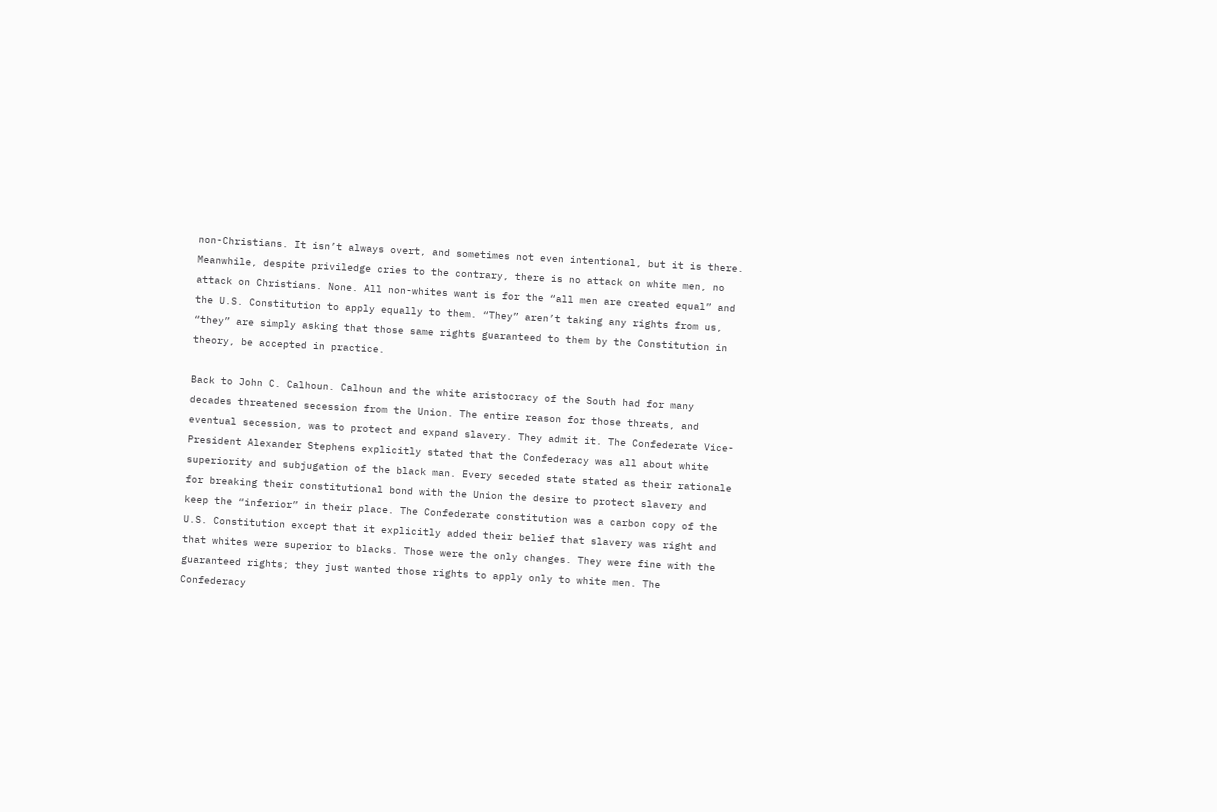non-Christians. It isn’t always overt, and sometimes not even intentional, but it is there. Meanwhile, despite priviledge cries to the contrary, there is no attack on white men, no attack on Christians. None. All non-whites want is for the “all men are created equal” and the U.S. Constitution to apply equally to them. “They” aren’t taking any rights from us, “they” are simply asking that those same rights guaranteed to them by the Constitution in theory, be accepted in practice.

Back to John C. Calhoun. Calhoun and the white aristocracy of the South had for many decades threatened secession from the Union. The entire reason for those threats, and eventual secession, was to protect and expand slavery. They admit it. The Confederate Vice-President Alexander Stephens explicitly stated that the Confederacy was all about white superiority and subjugation of the black man. Every seceded state stated as their rationale for breaking their constitutional bond with the Union the desire to protect slavery and keep the “inferior” in their place. The Confederate constitution was a carbon copy of the U.S. Constitution except that it explicitly added their belief that slavery was right and that whites were superior to blacks. Those were the only changes. They were fine with the guaranteed rights; they just wanted those rights to apply only to white men. The Confederacy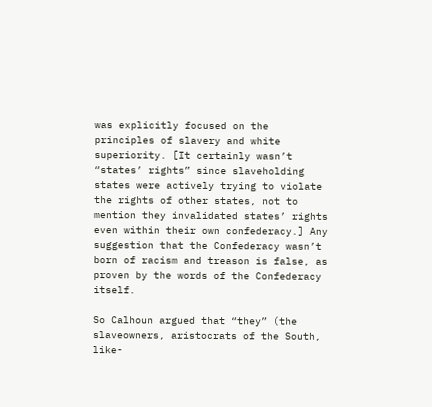was explicitly focused on the principles of slavery and white superiority. [It certainly wasn’t “states’ rights” since slaveholding states were actively trying to violate the rights of other states, not to mention they invalidated states’ rights even within their own confederacy.] Any suggestion that the Confederacy wasn’t born of racism and treason is false, as proven by the words of the Confederacy itself.

So Calhoun argued that “they” (the slaveowners, aristocrats of the South, like-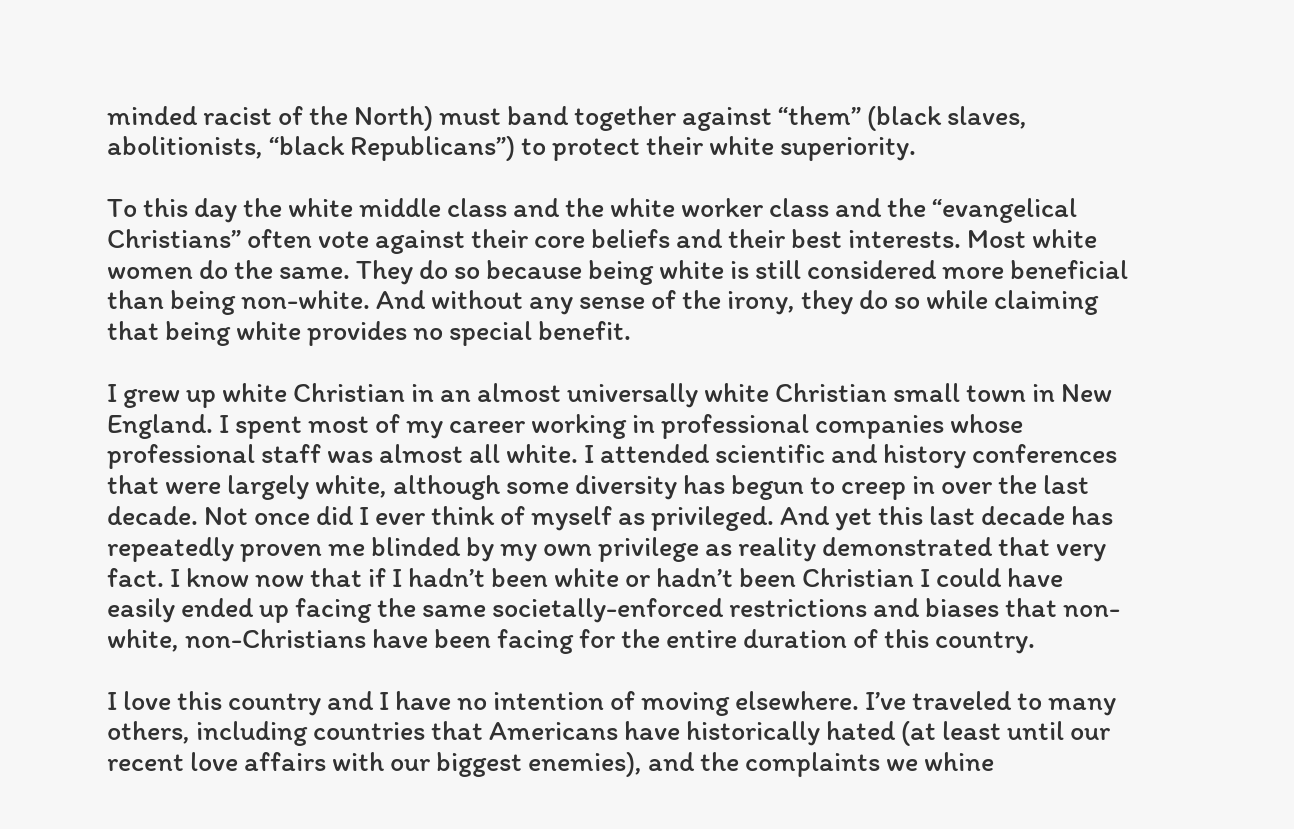minded racist of the North) must band together against “them” (black slaves, abolitionists, “black Republicans”) to protect their white superiority.

To this day the white middle class and the white worker class and the “evangelical Christians” often vote against their core beliefs and their best interests. Most white women do the same. They do so because being white is still considered more beneficial than being non-white. And without any sense of the irony, they do so while claiming that being white provides no special benefit.

I grew up white Christian in an almost universally white Christian small town in New England. I spent most of my career working in professional companies whose professional staff was almost all white. I attended scientific and history conferences that were largely white, although some diversity has begun to creep in over the last decade. Not once did I ever think of myself as privileged. And yet this last decade has repeatedly proven me blinded by my own privilege as reality demonstrated that very fact. I know now that if I hadn’t been white or hadn’t been Christian I could have easily ended up facing the same societally-enforced restrictions and biases that non-white, non-Christians have been facing for the entire duration of this country.

I love this country and I have no intention of moving elsewhere. I’ve traveled to many others, including countries that Americans have historically hated (at least until our recent love affairs with our biggest enemies), and the complaints we whine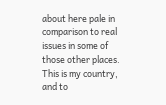about here pale in comparison to real issues in some of those other places. This is my country, and to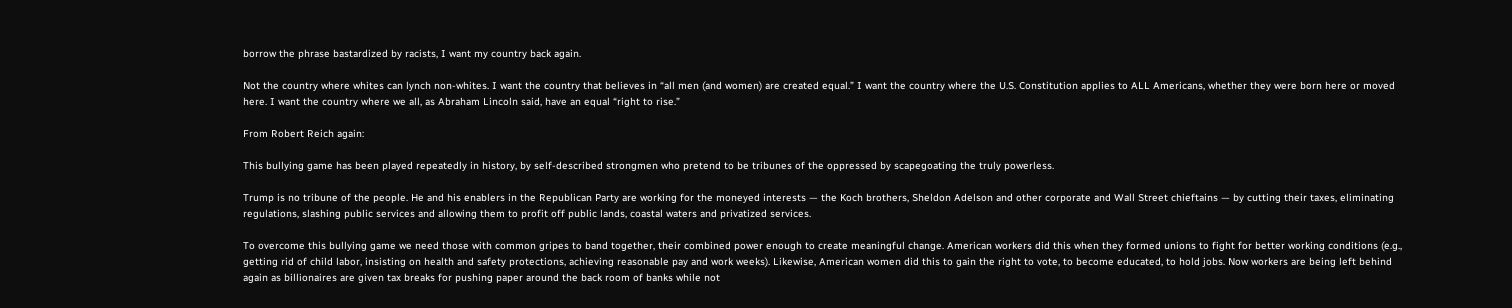borrow the phrase bastardized by racists, I want my country back again.

Not the country where whites can lynch non-whites. I want the country that believes in “all men (and women) are created equal.” I want the country where the U.S. Constitution applies to ALL Americans, whether they were born here or moved here. I want the country where we all, as Abraham Lincoln said, have an equal “right to rise.”

From Robert Reich again:

This bullying game has been played repeatedly in history, by self-described strongmen who pretend to be tribunes of the oppressed by scapegoating the truly powerless.

Trump is no tribune of the people. He and his enablers in the Republican Party are working for the moneyed interests — the Koch brothers, Sheldon Adelson and other corporate and Wall Street chieftains — by cutting their taxes, eliminating regulations, slashing public services and allowing them to profit off public lands, coastal waters and privatized services.

To overcome this bullying game we need those with common gripes to band together, their combined power enough to create meaningful change. American workers did this when they formed unions to fight for better working conditions (e.g., getting rid of child labor, insisting on health and safety protections, achieving reasonable pay and work weeks). Likewise, American women did this to gain the right to vote, to become educated, to hold jobs. Now workers are being left behind again as billionaires are given tax breaks for pushing paper around the back room of banks while not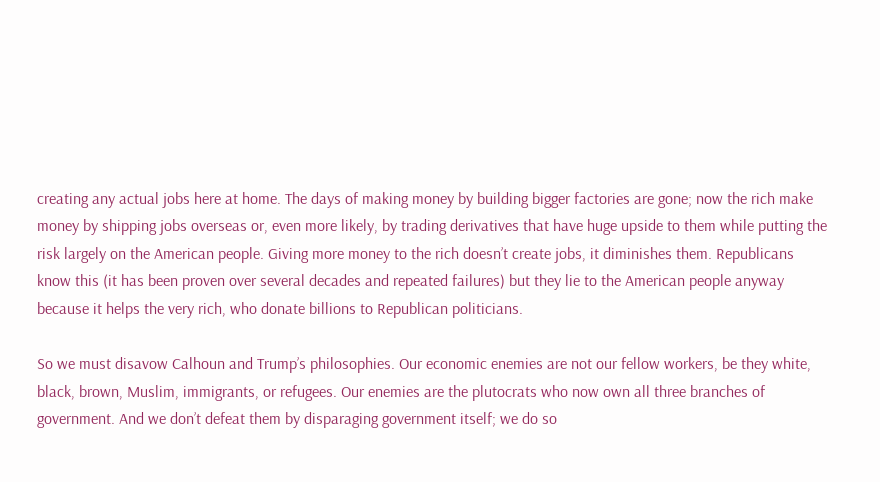creating any actual jobs here at home. The days of making money by building bigger factories are gone; now the rich make money by shipping jobs overseas or, even more likely, by trading derivatives that have huge upside to them while putting the risk largely on the American people. Giving more money to the rich doesn’t create jobs, it diminishes them. Republicans know this (it has been proven over several decades and repeated failures) but they lie to the American people anyway because it helps the very rich, who donate billions to Republican politicians.

So we must disavow Calhoun and Trump’s philosophies. Our economic enemies are not our fellow workers, be they white, black, brown, Muslim, immigrants, or refugees. Our enemies are the plutocrats who now own all three branches of government. And we don’t defeat them by disparaging government itself; we do so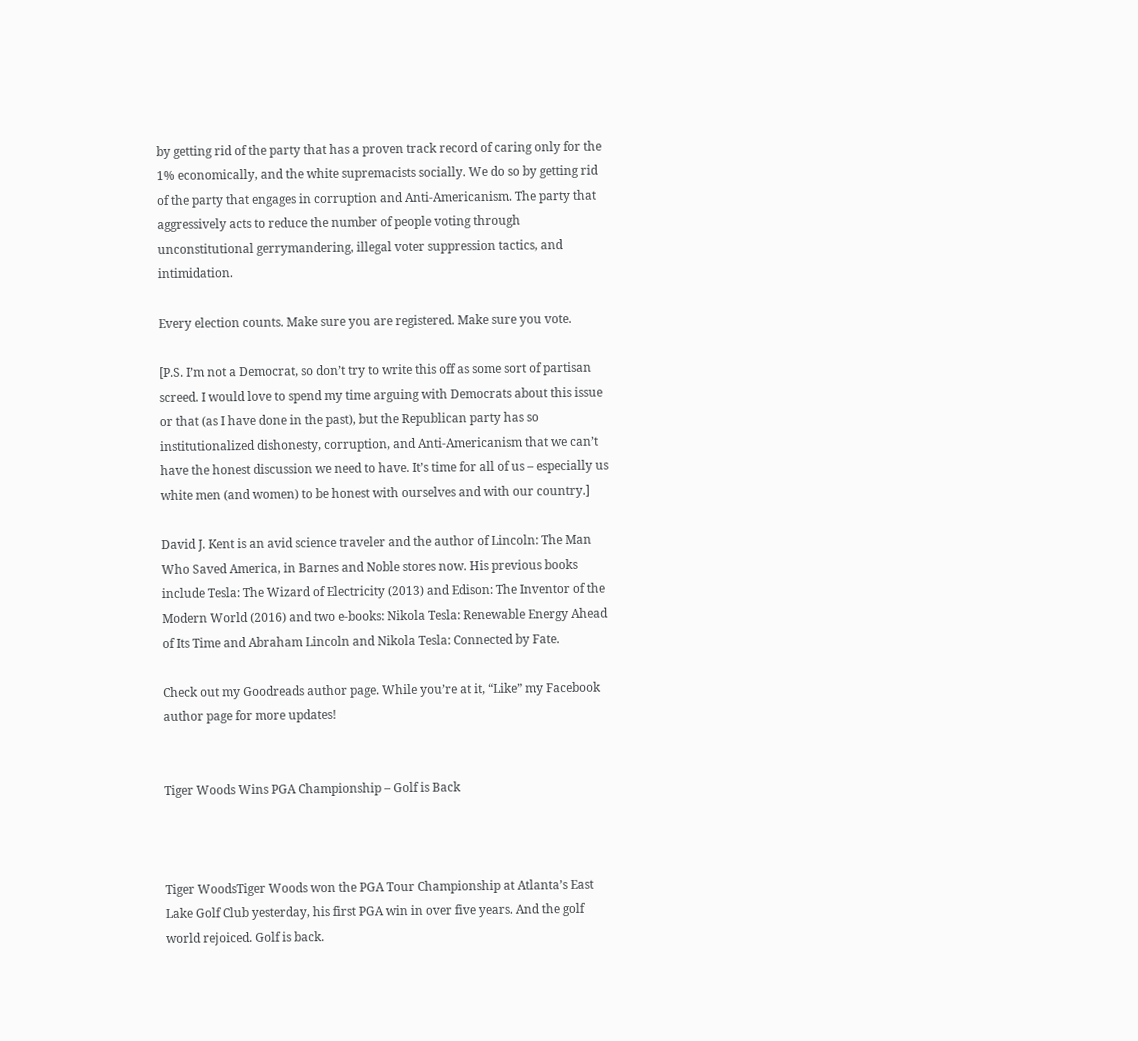by getting rid of the party that has a proven track record of caring only for the 1% economically, and the white supremacists socially. We do so by getting rid of the party that engages in corruption and Anti-Americanism. The party that aggressively acts to reduce the number of people voting through unconstitutional gerrymandering, illegal voter suppression tactics, and intimidation.

Every election counts. Make sure you are registered. Make sure you vote.

[P.S. I’m not a Democrat, so don’t try to write this off as some sort of partisan screed. I would love to spend my time arguing with Democrats about this issue or that (as I have done in the past), but the Republican party has so institutionalized dishonesty, corruption, and Anti-Americanism that we can’t have the honest discussion we need to have. It’s time for all of us – especially us white men (and women) to be honest with ourselves and with our country.]

David J. Kent is an avid science traveler and the author of Lincoln: The Man Who Saved America, in Barnes and Noble stores now. His previous books include Tesla: The Wizard of Electricity (2013) and Edison: The Inventor of the Modern World (2016) and two e-books: Nikola Tesla: Renewable Energy Ahead of Its Time and Abraham Lincoln and Nikola Tesla: Connected by Fate.

Check out my Goodreads author page. While you’re at it, “Like” my Facebook author page for more updates!


Tiger Woods Wins PGA Championship – Golf is Back



Tiger WoodsTiger Woods won the PGA Tour Championship at Atlanta’s East Lake Golf Club yesterday, his first PGA win in over five years. And the golf world rejoiced. Golf is back.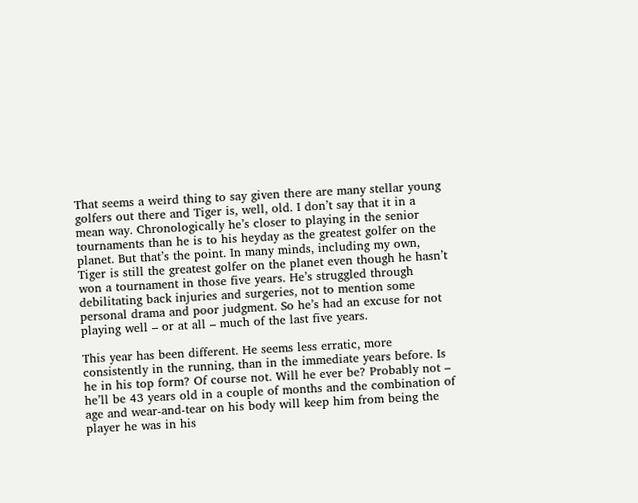That seems a weird thing to say given there are many stellar young golfers out there and Tiger is, well, old. I don’t say that it in a mean way. Chronologically he’s closer to playing in the senior tournaments than he is to his heyday as the greatest golfer on the planet. But that’s the point. In many minds, including my own, Tiger is still the greatest golfer on the planet even though he hasn’t won a tournament in those five years. He’s struggled through debilitating back injuries and surgeries, not to mention some personal drama and poor judgment. So he’s had an excuse for not playing well – or at all – much of the last five years.

This year has been different. He seems less erratic, more consistently in the running, than in the immediate years before. Is he in his top form? Of course not. Will he ever be? Probably not – he’ll be 43 years old in a couple of months and the combination of age and wear-and-tear on his body will keep him from being the player he was in his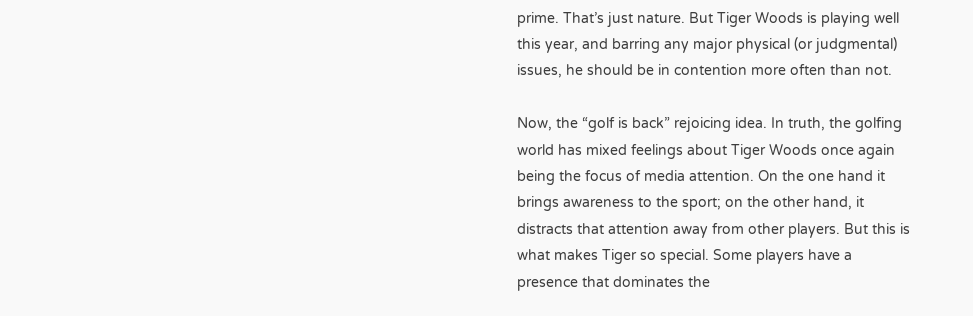prime. That’s just nature. But Tiger Woods is playing well this year, and barring any major physical (or judgmental) issues, he should be in contention more often than not.

Now, the “golf is back” rejoicing idea. In truth, the golfing world has mixed feelings about Tiger Woods once again being the focus of media attention. On the one hand it brings awareness to the sport; on the other hand, it distracts that attention away from other players. But this is what makes Tiger so special. Some players have a presence that dominates the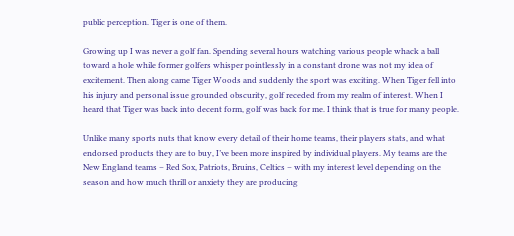public perception. Tiger is one of them.

Growing up I was never a golf fan. Spending several hours watching various people whack a ball toward a hole while former golfers whisper pointlessly in a constant drone was not my idea of excitement. Then along came Tiger Woods and suddenly the sport was exciting. When Tiger fell into his injury and personal issue grounded obscurity, golf receded from my realm of interest. When I heard that Tiger was back into decent form, golf was back for me. I think that is true for many people.

Unlike many sports nuts that know every detail of their home teams, their players stats, and what endorsed products they are to buy, I’ve been more inspired by individual players. My teams are the New England teams – Red Sox, Patriots, Bruins, Celtics – with my interest level depending on the season and how much thrill or anxiety they are producing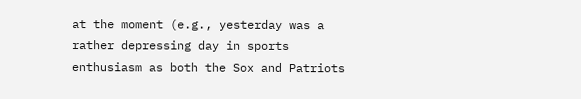at the moment (e.g., yesterday was a rather depressing day in sports enthusiasm as both the Sox and Patriots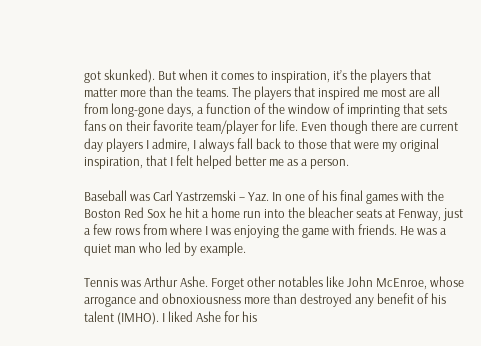got skunked). But when it comes to inspiration, it’s the players that matter more than the teams. The players that inspired me most are all from long-gone days, a function of the window of imprinting that sets fans on their favorite team/player for life. Even though there are current day players I admire, I always fall back to those that were my original inspiration, that I felt helped better me as a person.

Baseball was Carl Yastrzemski – Yaz. In one of his final games with the Boston Red Sox he hit a home run into the bleacher seats at Fenway, just a few rows from where I was enjoying the game with friends. He was a quiet man who led by example.

Tennis was Arthur Ashe. Forget other notables like John McEnroe, whose arrogance and obnoxiousness more than destroyed any benefit of his talent (IMHO). I liked Ashe for his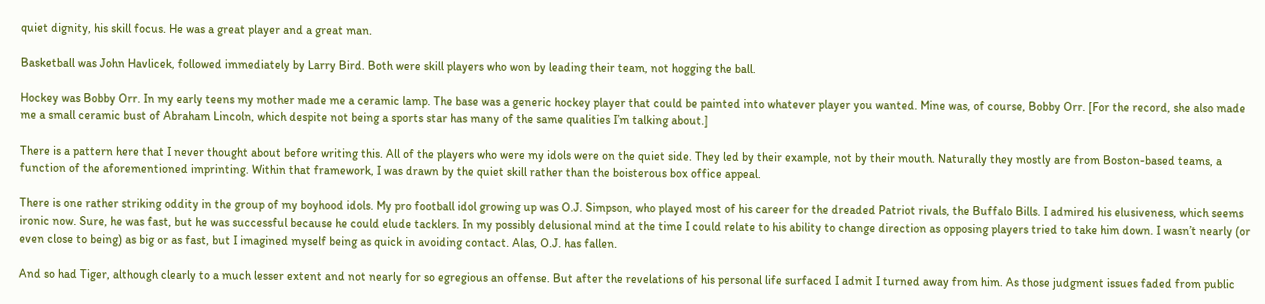quiet dignity, his skill focus. He was a great player and a great man.

Basketball was John Havlicek, followed immediately by Larry Bird. Both were skill players who won by leading their team, not hogging the ball.

Hockey was Bobby Orr. In my early teens my mother made me a ceramic lamp. The base was a generic hockey player that could be painted into whatever player you wanted. Mine was, of course, Bobby Orr. [For the record, she also made me a small ceramic bust of Abraham Lincoln, which despite not being a sports star has many of the same qualities I’m talking about.]

There is a pattern here that I never thought about before writing this. All of the players who were my idols were on the quiet side. They led by their example, not by their mouth. Naturally they mostly are from Boston-based teams, a function of the aforementioned imprinting. Within that framework, I was drawn by the quiet skill rather than the boisterous box office appeal.

There is one rather striking oddity in the group of my boyhood idols. My pro football idol growing up was O.J. Simpson, who played most of his career for the dreaded Patriot rivals, the Buffalo Bills. I admired his elusiveness, which seems ironic now. Sure, he was fast, but he was successful because he could elude tacklers. In my possibly delusional mind at the time I could relate to his ability to change direction as opposing players tried to take him down. I wasn’t nearly (or even close to being) as big or as fast, but I imagined myself being as quick in avoiding contact. Alas, O.J. has fallen.

And so had Tiger, although clearly to a much lesser extent and not nearly for so egregious an offense. But after the revelations of his personal life surfaced I admit I turned away from him. As those judgment issues faded from public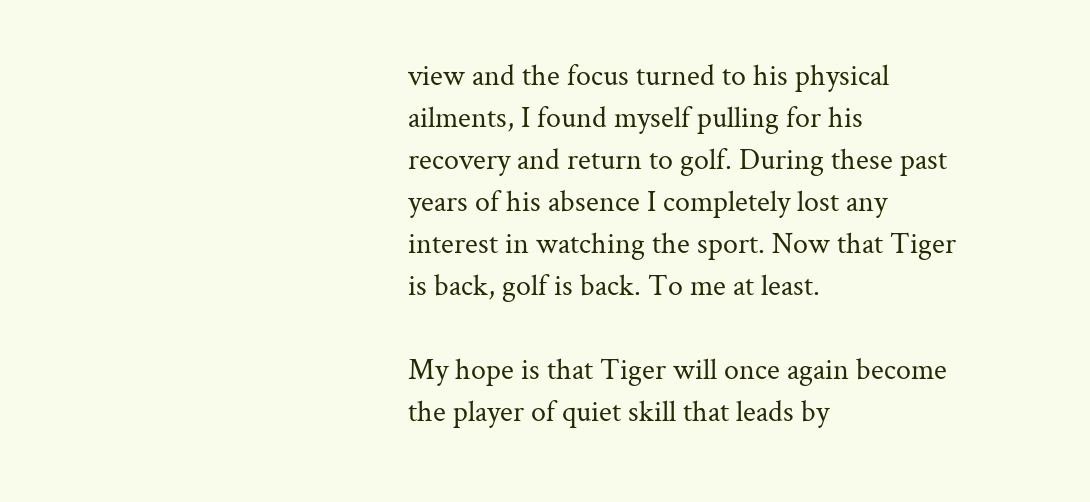view and the focus turned to his physical ailments, I found myself pulling for his recovery and return to golf. During these past years of his absence I completely lost any interest in watching the sport. Now that Tiger is back, golf is back. To me at least.

My hope is that Tiger will once again become the player of quiet skill that leads by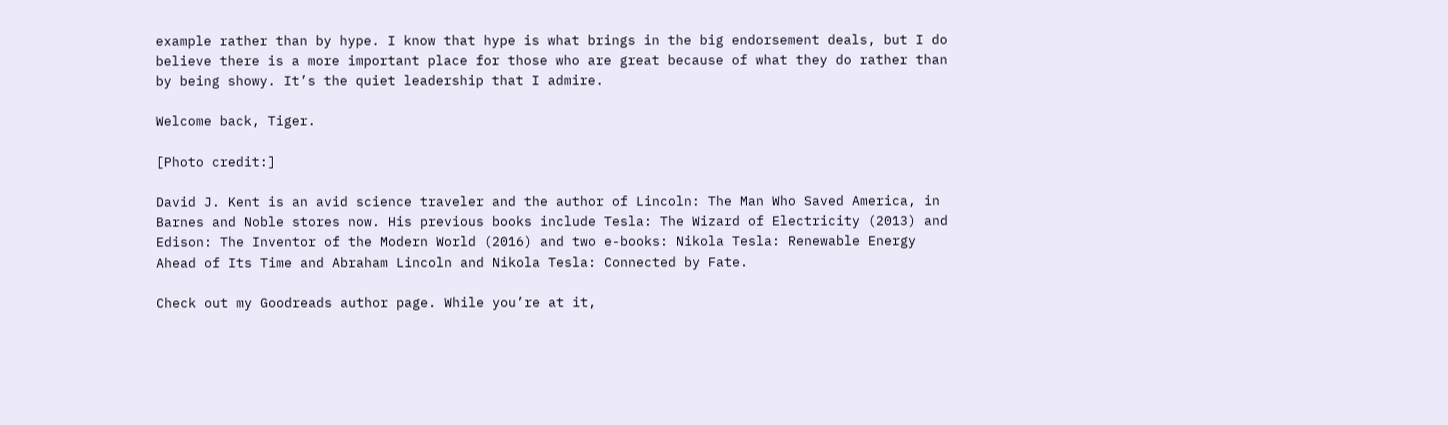example rather than by hype. I know that hype is what brings in the big endorsement deals, but I do believe there is a more important place for those who are great because of what they do rather than by being showy. It’s the quiet leadership that I admire.

Welcome back, Tiger.

[Photo credit:]

David J. Kent is an avid science traveler and the author of Lincoln: The Man Who Saved America, in Barnes and Noble stores now. His previous books include Tesla: The Wizard of Electricity (2013) and Edison: The Inventor of the Modern World (2016) and two e-books: Nikola Tesla: Renewable Energy Ahead of Its Time and Abraham Lincoln and Nikola Tesla: Connected by Fate.

Check out my Goodreads author page. While you’re at it,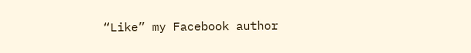“Like” my Facebook author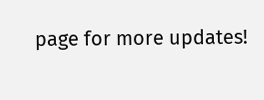page for more updates!